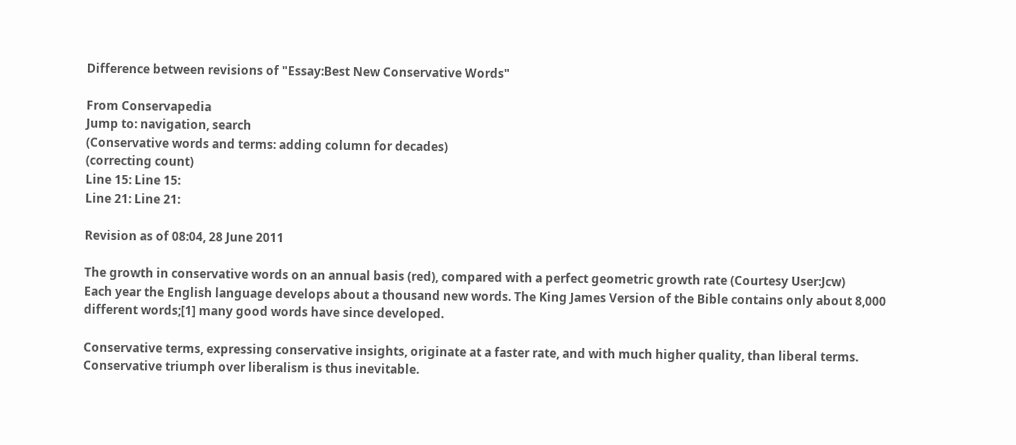Difference between revisions of "Essay:Best New Conservative Words"

From Conservapedia
Jump to: navigation, search
(Conservative words and terms: adding column for decades)
(correcting count)
Line 15: Line 15:
Line 21: Line 21:

Revision as of 08:04, 28 June 2011

The growth in conservative words on an annual basis (red), compared with a perfect geometric growth rate (Courtesy User:Jcw)
Each year the English language develops about a thousand new words. The King James Version of the Bible contains only about 8,000 different words;[1] many good words have since developed.

Conservative terms, expressing conservative insights, originate at a faster rate, and with much higher quality, than liberal terms. Conservative triumph over liberalism is thus inevitable.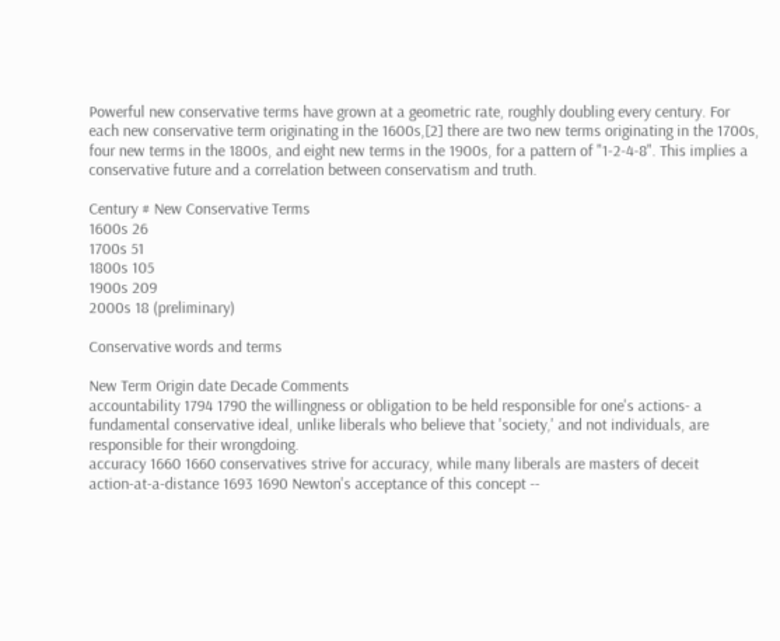Powerful new conservative terms have grown at a geometric rate, roughly doubling every century. For each new conservative term originating in the 1600s,[2] there are two new terms originating in the 1700s, four new terms in the 1800s, and eight new terms in the 1900s, for a pattern of "1-2-4-8". This implies a conservative future and a correlation between conservatism and truth.

Century # New Conservative Terms
1600s 26
1700s 51
1800s 105
1900s 209
2000s 18 (preliminary)

Conservative words and terms

New Term Origin date Decade Comments
accountability 1794 1790 the willingness or obligation to be held responsible for one's actions- a fundamental conservative ideal, unlike liberals who believe that 'society,' and not individuals, are responsible for their wrongdoing.
accuracy 1660 1660 conservatives strive for accuracy, while many liberals are masters of deceit
action-at-a-distance 1693 1690 Newton's acceptance of this concept --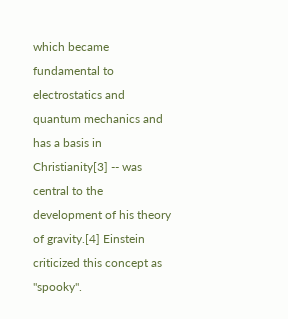which became fundamental to electrostatics and quantum mechanics and has a basis in Christianity[3] -- was central to the development of his theory of gravity.[4] Einstein criticized this concept as "spooky".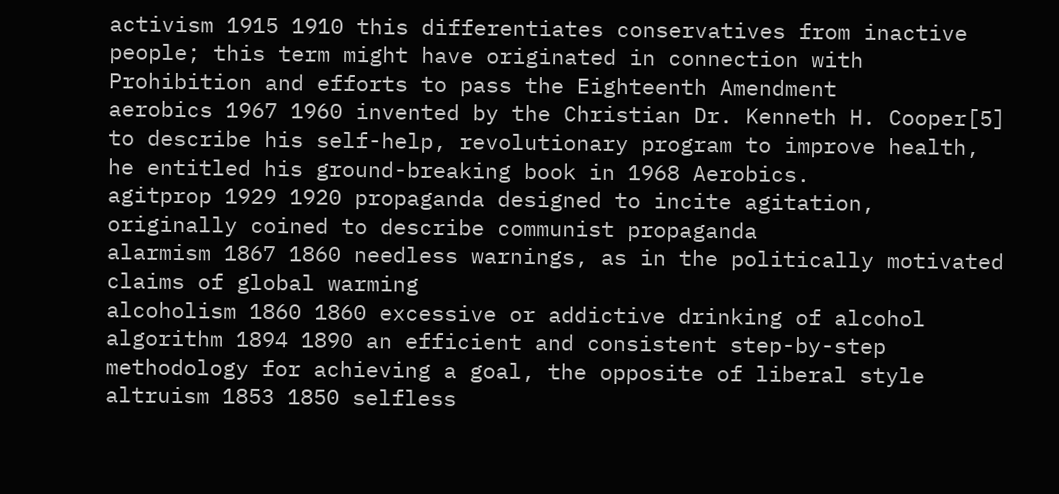activism 1915 1910 this differentiates conservatives from inactive people; this term might have originated in connection with Prohibition and efforts to pass the Eighteenth Amendment
aerobics 1967 1960 invented by the Christian Dr. Kenneth H. Cooper[5] to describe his self-help, revolutionary program to improve health, he entitled his ground-breaking book in 1968 Aerobics.
agitprop 1929 1920 propaganda designed to incite agitation, originally coined to describe communist propaganda
alarmism 1867 1860 needless warnings, as in the politically motivated claims of global warming
alcoholism 1860 1860 excessive or addictive drinking of alcohol
algorithm 1894 1890 an efficient and consistent step-by-step methodology for achieving a goal, the opposite of liberal style
altruism 1853 1850 selfless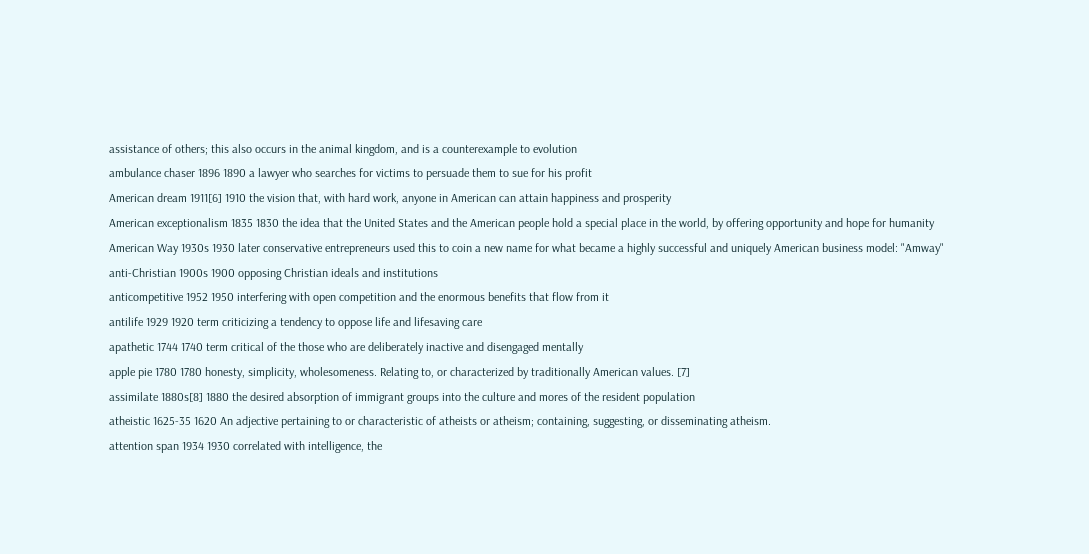assistance of others; this also occurs in the animal kingdom, and is a counterexample to evolution
ambulance chaser 1896 1890 a lawyer who searches for victims to persuade them to sue for his profit
American dream 1911[6] 1910 the vision that, with hard work, anyone in American can attain happiness and prosperity
American exceptionalism 1835 1830 the idea that the United States and the American people hold a special place in the world, by offering opportunity and hope for humanity
American Way 1930s 1930 later conservative entrepreneurs used this to coin a new name for what became a highly successful and uniquely American business model: "Amway"
anti-Christian 1900s 1900 opposing Christian ideals and institutions
anticompetitive 1952 1950 interfering with open competition and the enormous benefits that flow from it
antilife 1929 1920 term criticizing a tendency to oppose life and lifesaving care
apathetic 1744 1740 term critical of the those who are deliberately inactive and disengaged mentally
apple pie 1780 1780 honesty, simplicity, wholesomeness. Relating to, or characterized by traditionally American values. [7]
assimilate 1880s[8] 1880 the desired absorption of immigrant groups into the culture and mores of the resident population
atheistic 1625-35 1620 An adjective pertaining to or characteristic of atheists or atheism; containing, suggesting, or disseminating atheism.
attention span 1934 1930 correlated with intelligence, the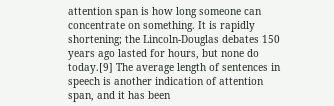attention span is how long someone can concentrate on something. It is rapidly shortening; the Lincoln-Douglas debates 150 years ago lasted for hours, but none do today.[9] The average length of sentences in speech is another indication of attention span, and it has been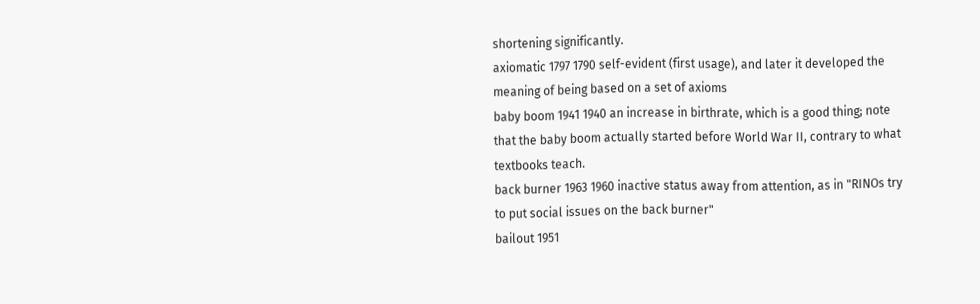shortening significantly.
axiomatic 1797 1790 self-evident (first usage), and later it developed the meaning of being based on a set of axioms
baby boom 1941 1940 an increase in birthrate, which is a good thing; note that the baby boom actually started before World War II, contrary to what textbooks teach.
back burner 1963 1960 inactive status away from attention, as in "RINOs try to put social issues on the back burner"
bailout 1951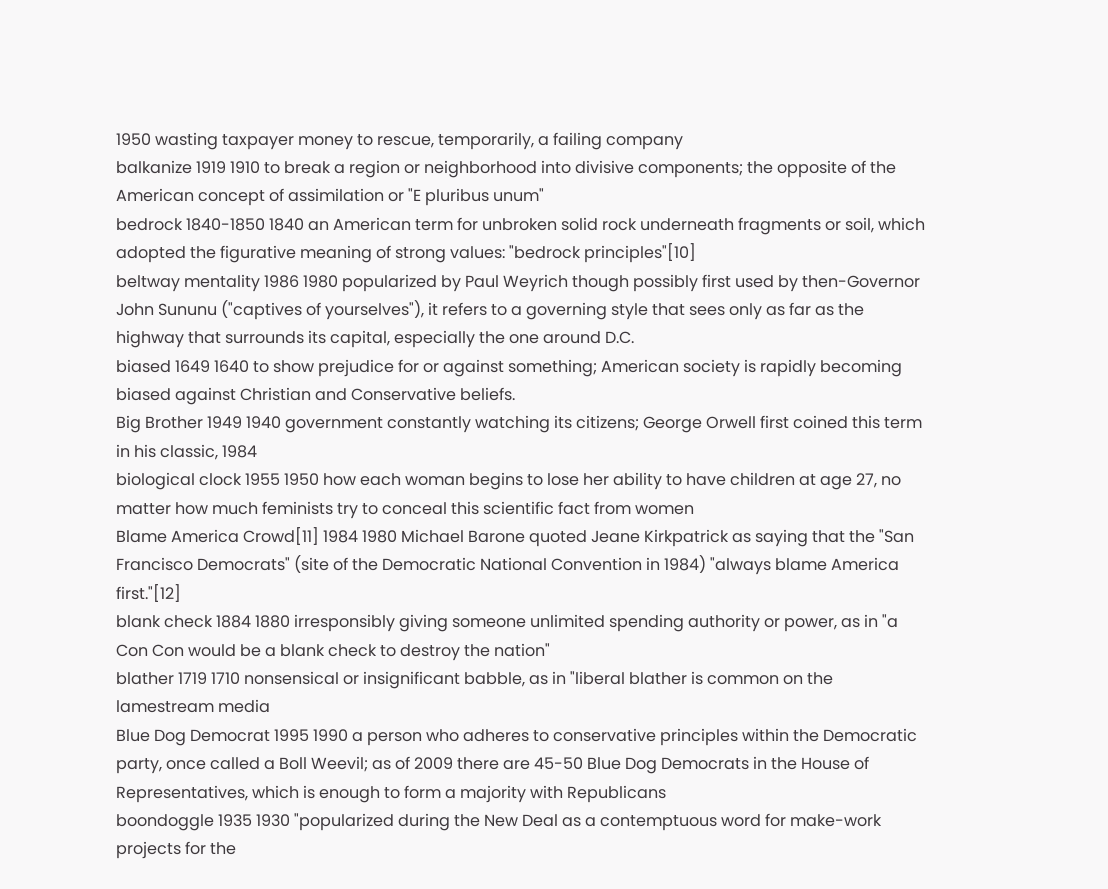1950 wasting taxpayer money to rescue, temporarily, a failing company
balkanize 1919 1910 to break a region or neighborhood into divisive components; the opposite of the American concept of assimilation or "E pluribus unum"
bedrock 1840-1850 1840 an American term for unbroken solid rock underneath fragments or soil, which adopted the figurative meaning of strong values: "bedrock principles"[10]
beltway mentality 1986 1980 popularized by Paul Weyrich though possibly first used by then-Governor John Sununu ("captives of yourselves"), it refers to a governing style that sees only as far as the highway that surrounds its capital, especially the one around D.C.
biased 1649 1640 to show prejudice for or against something; American society is rapidly becoming biased against Christian and Conservative beliefs.
Big Brother 1949 1940 government constantly watching its citizens; George Orwell first coined this term in his classic, 1984
biological clock 1955 1950 how each woman begins to lose her ability to have children at age 27, no matter how much feminists try to conceal this scientific fact from women
Blame America Crowd[11] 1984 1980 Michael Barone quoted Jeane Kirkpatrick as saying that the "San Francisco Democrats" (site of the Democratic National Convention in 1984) "always blame America first."[12]
blank check 1884 1880 irresponsibly giving someone unlimited spending authority or power, as in "a Con Con would be a blank check to destroy the nation"
blather 1719 1710 nonsensical or insignificant babble, as in "liberal blather is common on the lamestream media
Blue Dog Democrat 1995 1990 a person who adheres to conservative principles within the Democratic party, once called a Boll Weevil; as of 2009 there are 45-50 Blue Dog Democrats in the House of Representatives, which is enough to form a majority with Republicans
boondoggle 1935 1930 "popularized during the New Deal as a contemptuous word for make-work projects for the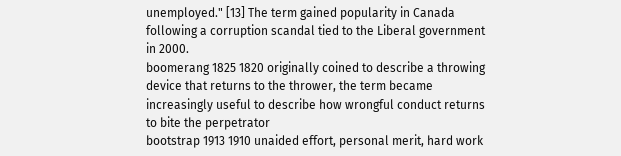unemployed." [13] The term gained popularity in Canada following a corruption scandal tied to the Liberal government in 2000.
boomerang 1825 1820 originally coined to describe a throwing device that returns to the thrower, the term became increasingly useful to describe how wrongful conduct returns to bite the perpetrator
bootstrap 1913 1910 unaided effort, personal merit, hard work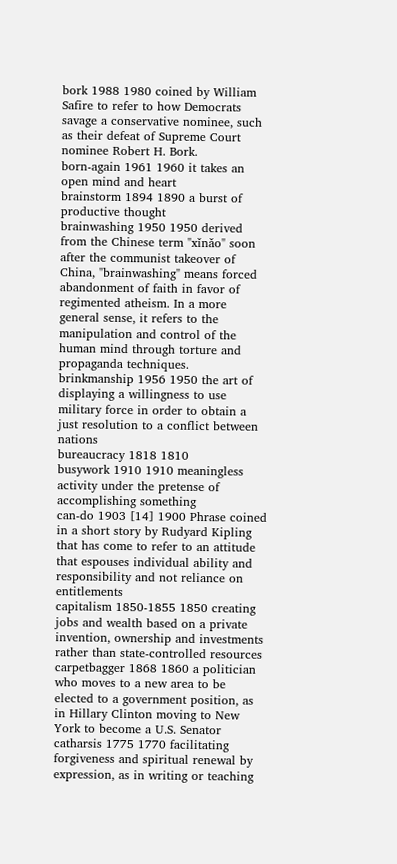bork 1988 1980 coined by William Safire to refer to how Democrats savage a conservative nominee, such as their defeat of Supreme Court nominee Robert H. Bork.
born-again 1961 1960 it takes an open mind and heart
brainstorm 1894 1890 a burst of productive thought
brainwashing 1950 1950 derived from the Chinese term "xǐnǎo" soon after the communist takeover of China, "brainwashing" means forced abandonment of faith in favor of regimented atheism. In a more general sense, it refers to the manipulation and control of the human mind through torture and propaganda techniques.
brinkmanship 1956 1950 the art of displaying a willingness to use military force in order to obtain a just resolution to a conflict between nations
bureaucracy 1818 1810
busywork 1910 1910 meaningless activity under the pretense of accomplishing something
can-do 1903 [14] 1900 Phrase coined in a short story by Rudyard Kipling that has come to refer to an attitude that espouses individual ability and responsibility and not reliance on entitlements
capitalism 1850-1855 1850 creating jobs and wealth based on a private invention, ownership and investments rather than state-controlled resources
carpetbagger 1868 1860 a politician who moves to a new area to be elected to a government position, as in Hillary Clinton moving to New York to become a U.S. Senator
catharsis 1775 1770 facilitating forgiveness and spiritual renewal by expression, as in writing or teaching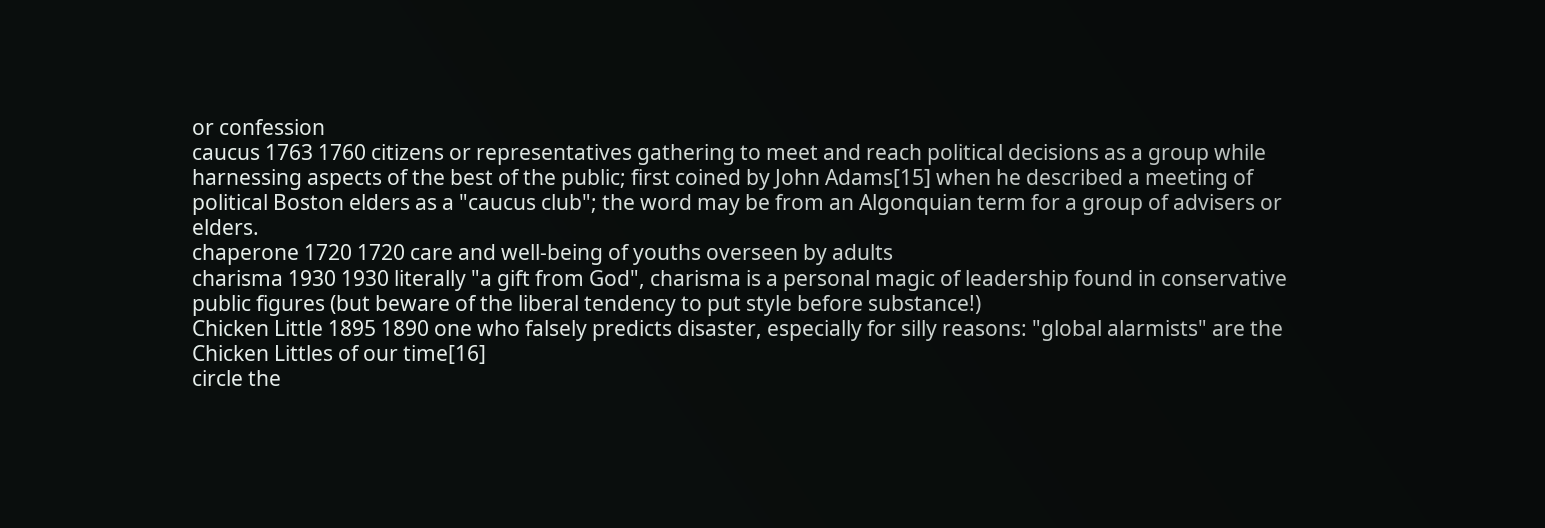or confession
caucus 1763 1760 citizens or representatives gathering to meet and reach political decisions as a group while harnessing aspects of the best of the public; first coined by John Adams[15] when he described a meeting of political Boston elders as a "caucus club"; the word may be from an Algonquian term for a group of advisers or elders.
chaperone 1720 1720 care and well-being of youths overseen by adults
charisma 1930 1930 literally "a gift from God", charisma is a personal magic of leadership found in conservative public figures (but beware of the liberal tendency to put style before substance!)
Chicken Little 1895 1890 one who falsely predicts disaster, especially for silly reasons: "global alarmists" are the Chicken Littles of our time[16]
circle the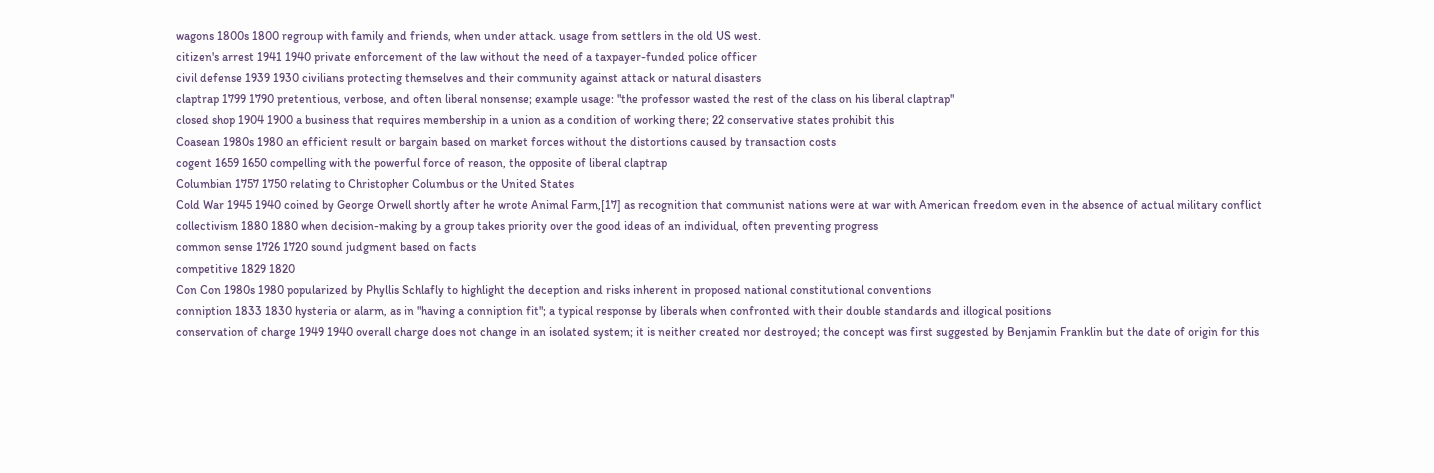wagons 1800s 1800 regroup with family and friends, when under attack. usage from settlers in the old US west.
citizen's arrest 1941 1940 private enforcement of the law without the need of a taxpayer-funded police officer
civil defense 1939 1930 civilians protecting themselves and their community against attack or natural disasters
claptrap 1799 1790 pretentious, verbose, and often liberal nonsense; example usage: "the professor wasted the rest of the class on his liberal claptrap"
closed shop 1904 1900 a business that requires membership in a union as a condition of working there; 22 conservative states prohibit this
Coasean 1980s 1980 an efficient result or bargain based on market forces without the distortions caused by transaction costs
cogent 1659 1650 compelling with the powerful force of reason, the opposite of liberal claptrap
Columbian 1757 1750 relating to Christopher Columbus or the United States
Cold War 1945 1940 coined by George Orwell shortly after he wrote Animal Farm,[17] as recognition that communist nations were at war with American freedom even in the absence of actual military conflict
collectivism 1880 1880 when decision-making by a group takes priority over the good ideas of an individual, often preventing progress
common sense 1726 1720 sound judgment based on facts
competitive 1829 1820
Con Con 1980s 1980 popularized by Phyllis Schlafly to highlight the deception and risks inherent in proposed national constitutional conventions
conniption 1833 1830 hysteria or alarm, as in "having a conniption fit"; a typical response by liberals when confronted with their double standards and illogical positions
conservation of charge 1949 1940 overall charge does not change in an isolated system; it is neither created nor destroyed; the concept was first suggested by Benjamin Franklin but the date of origin for this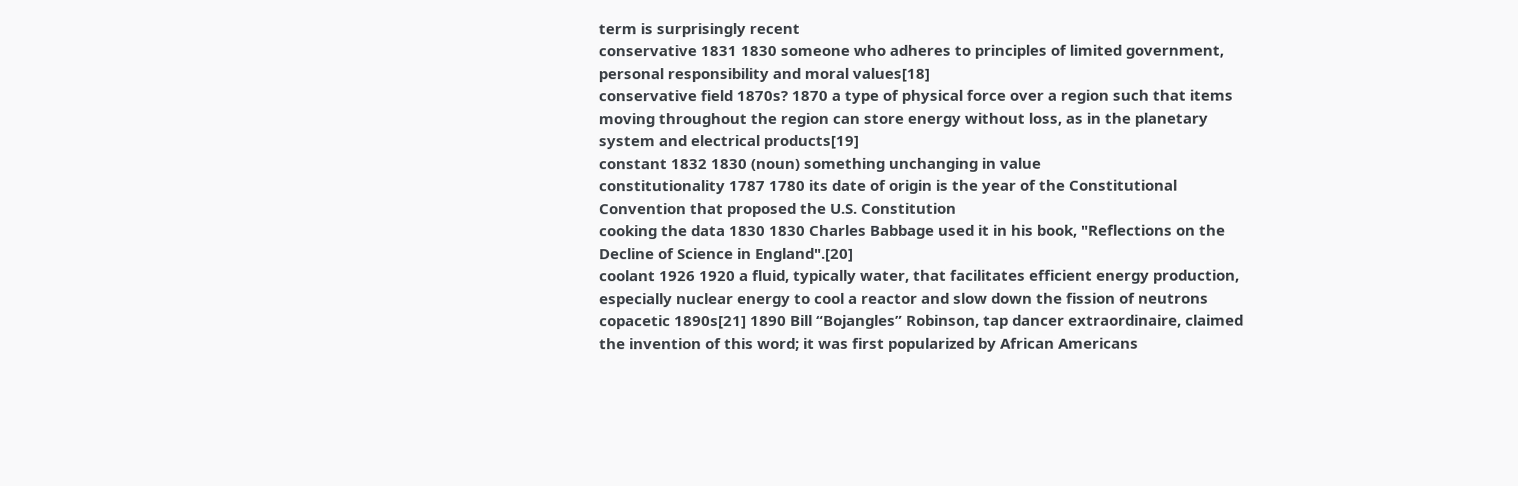term is surprisingly recent
conservative 1831 1830 someone who adheres to principles of limited government, personal responsibility and moral values[18]
conservative field 1870s? 1870 a type of physical force over a region such that items moving throughout the region can store energy without loss, as in the planetary system and electrical products[19]
constant 1832 1830 (noun) something unchanging in value
constitutionality 1787 1780 its date of origin is the year of the Constitutional Convention that proposed the U.S. Constitution
cooking the data 1830 1830 Charles Babbage used it in his book, "Reflections on the Decline of Science in England".[20]
coolant 1926 1920 a fluid, typically water, that facilitates efficient energy production, especially nuclear energy to cool a reactor and slow down the fission of neutrons
copacetic 1890s[21] 1890 Bill “Bojangles” Robinson, tap dancer extraordinaire, claimed the invention of this word; it was first popularized by African Americans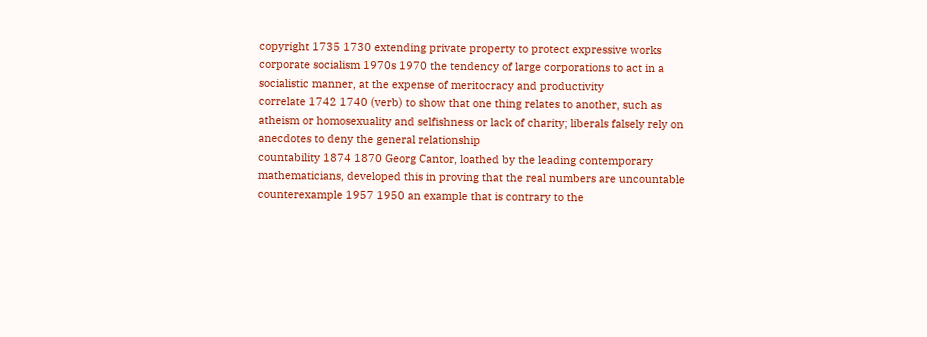copyright 1735 1730 extending private property to protect expressive works
corporate socialism 1970s 1970 the tendency of large corporations to act in a socialistic manner, at the expense of meritocracy and productivity
correlate 1742 1740 (verb) to show that one thing relates to another, such as atheism or homosexuality and selfishness or lack of charity; liberals falsely rely on anecdotes to deny the general relationship
countability 1874 1870 Georg Cantor, loathed by the leading contemporary mathematicians, developed this in proving that the real numbers are uncountable
counterexample 1957 1950 an example that is contrary to the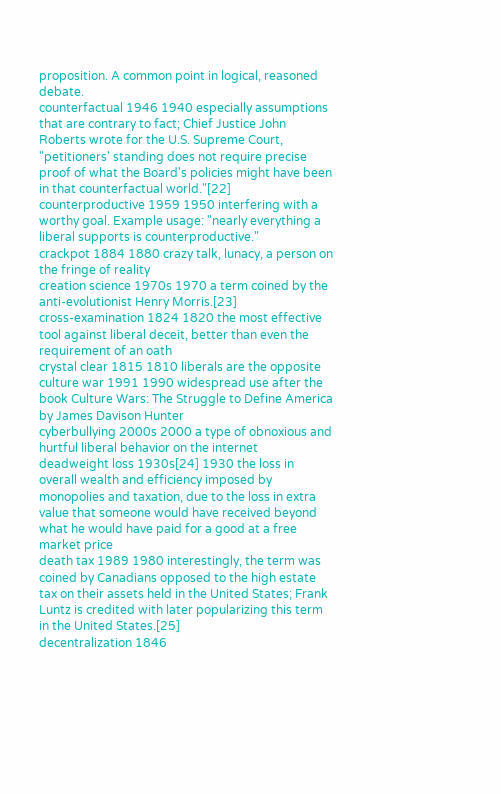proposition. A common point in logical, reasoned debate.
counterfactual 1946 1940 especially assumptions that are contrary to fact; Chief Justice John Roberts wrote for the U.S. Supreme Court, "petitioners' standing does not require precise proof of what the Board's policies might have been in that counterfactual world."[22]
counterproductive 1959 1950 interfering with a worthy goal. Example usage: "nearly everything a liberal supports is counterproductive."
crackpot 1884 1880 crazy talk, lunacy, a person on the fringe of reality
creation science 1970s 1970 a term coined by the anti-evolutionist Henry Morris.[23]
cross-examination 1824 1820 the most effective tool against liberal deceit, better than even the requirement of an oath
crystal clear 1815 1810 liberals are the opposite
culture war 1991 1990 widespread use after the book Culture Wars: The Struggle to Define America by James Davison Hunter
cyberbullying 2000s 2000 a type of obnoxious and hurtful liberal behavior on the internet
deadweight loss 1930s[24] 1930 the loss in overall wealth and efficiency imposed by monopolies and taxation, due to the loss in extra value that someone would have received beyond what he would have paid for a good at a free market price
death tax 1989 1980 interestingly, the term was coined by Canadians opposed to the high estate tax on their assets held in the United States; Frank Luntz is credited with later popularizing this term in the United States.[25]
decentralization 1846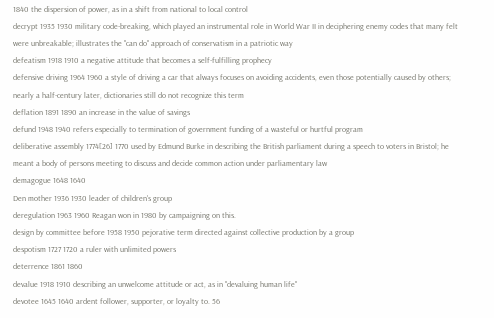1840 the dispersion of power, as in a shift from national to local control
decrypt 1935 1930 military code-breaking, which played an instrumental role in World War II in deciphering enemy codes that many felt were unbreakable; illustrates the "can do" approach of conservatism in a patriotic way
defeatism 1918 1910 a negative attitude that becomes a self-fulfilling prophecy
defensive driving 1964 1960 a style of driving a car that always focuses on avoiding accidents, even those potentially caused by others; nearly a half-century later, dictionaries still do not recognize this term
deflation 1891 1890 an increase in the value of savings
defund 1948 1940 refers especially to termination of government funding of a wasteful or hurtful program
deliberative assembly 1774[26] 1770 used by Edmund Burke in describing the British parliament during a speech to voters in Bristol; he meant a body of persons meeting to discuss and decide common action under parliamentary law
demagogue 1648 1640
Den mother 1936 1930 leader of children's group
deregulation 1963 1960 Reagan won in 1980 by campaigning on this.
design by committee before 1958 1950 pejorative term directed against collective production by a group
despotism 1727 1720 a ruler with unlimited powers
deterrence 1861 1860
devalue 1918 1910 describing an unwelcome attitude or act, as in "devaluing human life"
devotee 1645 1640 ardent follower, supporter, or loyalty to. 56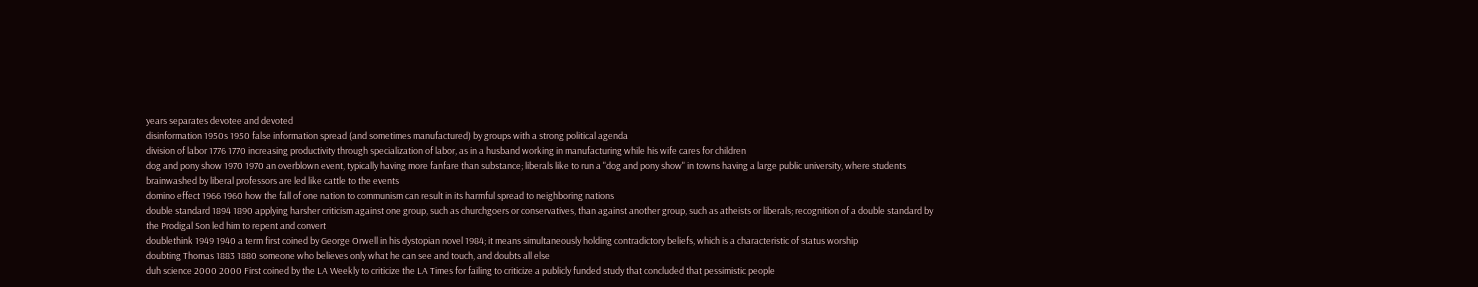years separates devotee and devoted
disinformation 1950s 1950 false information spread (and sometimes manufactured) by groups with a strong political agenda
division of labor 1776 1770 increasing productivity through specialization of labor, as in a husband working in manufacturing while his wife cares for children
dog and pony show 1970 1970 an overblown event, typically having more fanfare than substance; liberals like to run a "dog and pony show" in towns having a large public university, where students brainwashed by liberal professors are led like cattle to the events
domino effect 1966 1960 how the fall of one nation to communism can result in its harmful spread to neighboring nations
double standard 1894 1890 applying harsher criticism against one group, such as churchgoers or conservatives, than against another group, such as atheists or liberals; recognition of a double standard by the Prodigal Son led him to repent and convert
doublethink 1949 1940 a term first coined by George Orwell in his dystopian novel 1984; it means simultaneously holding contradictory beliefs, which is a characteristic of status worship
doubting Thomas 1883 1880 someone who believes only what he can see and touch, and doubts all else
duh science 2000 2000 First coined by the LA Weekly to criticize the LA Times for failing to criticize a publicly funded study that concluded that pessimistic people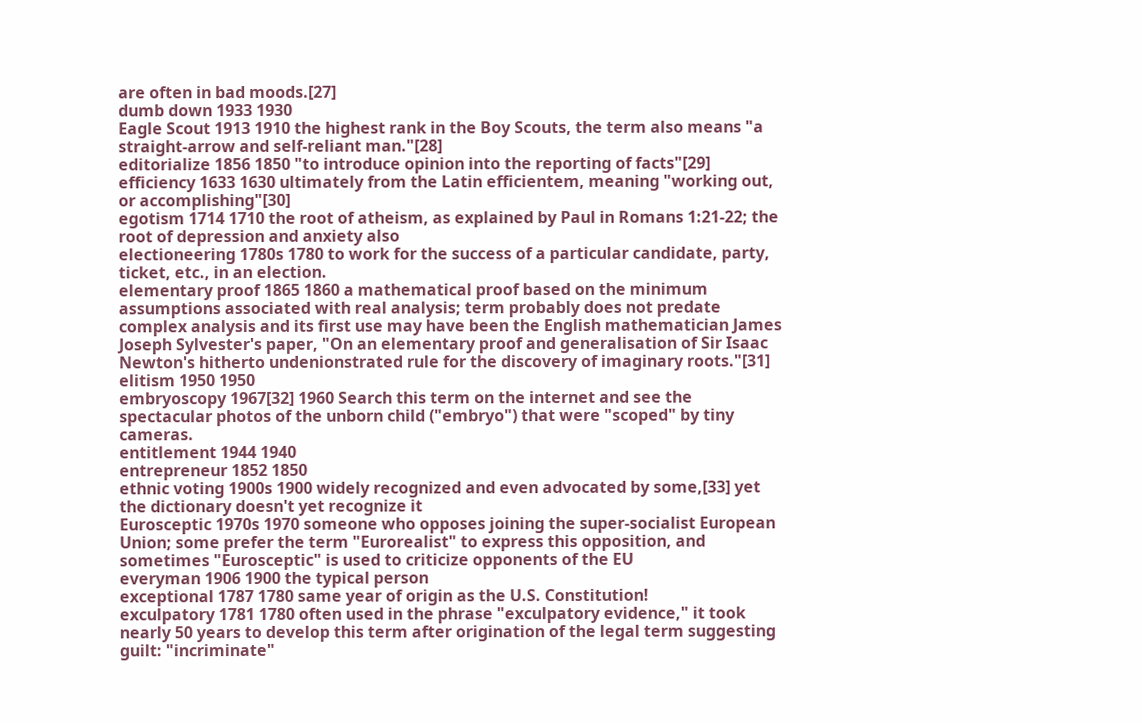are often in bad moods.[27]
dumb down 1933 1930
Eagle Scout 1913 1910 the highest rank in the Boy Scouts, the term also means "a straight-arrow and self-reliant man."[28]
editorialize 1856 1850 "to introduce opinion into the reporting of facts"[29]
efficiency 1633 1630 ultimately from the Latin efficientem, meaning "working out, or accomplishing"[30]
egotism 1714 1710 the root of atheism, as explained by Paul in Romans 1:21-22; the root of depression and anxiety also
electioneering 1780s 1780 to work for the success of a particular candidate, party, ticket, etc., in an election.
elementary proof 1865 1860 a mathematical proof based on the minimum assumptions associated with real analysis; term probably does not predate complex analysis and its first use may have been the English mathematician James Joseph Sylvester's paper, "On an elementary proof and generalisation of Sir Isaac Newton's hitherto undenionstrated rule for the discovery of imaginary roots."[31]
elitism 1950 1950
embryoscopy 1967[32] 1960 Search this term on the internet and see the spectacular photos of the unborn child ("embryo") that were "scoped" by tiny cameras.
entitlement 1944 1940
entrepreneur 1852 1850
ethnic voting 1900s 1900 widely recognized and even advocated by some,[33] yet the dictionary doesn't yet recognize it
Eurosceptic 1970s 1970 someone who opposes joining the super-socialist European Union; some prefer the term "Eurorealist" to express this opposition, and sometimes "Eurosceptic" is used to criticize opponents of the EU
everyman 1906 1900 the typical person
exceptional 1787 1780 same year of origin as the U.S. Constitution!
exculpatory 1781 1780 often used in the phrase "exculpatory evidence," it took nearly 50 years to develop this term after origination of the legal term suggesting guilt: "incriminate"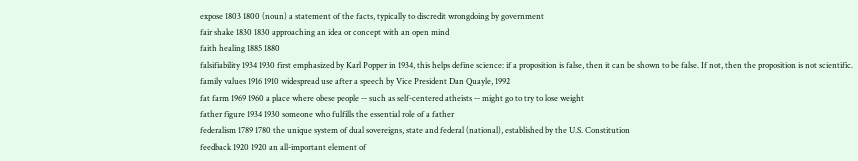expose 1803 1800 (noun) a statement of the facts, typically to discredit wrongdoing by government
fair shake 1830 1830 approaching an idea or concept with an open mind
faith healing 1885 1880
falsifiability 1934 1930 first emphasized by Karl Popper in 1934, this helps define science: if a proposition is false, then it can be shown to be false. If not, then the proposition is not scientific.
family values 1916 1910 widespread use after a speech by Vice President Dan Quayle, 1992
fat farm 1969 1960 a place where obese people -- such as self-centered atheists -- might go to try to lose weight
father figure 1934 1930 someone who fulfills the essential role of a father
federalism 1789 1780 the unique system of dual sovereigns, state and federal (national), established by the U.S. Constitution
feedback 1920 1920 an all-important element of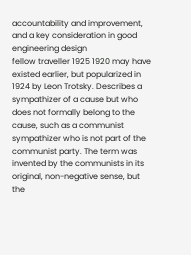accountability and improvement, and a key consideration in good engineering design
fellow traveller 1925 1920 may have existed earlier, but popularized in 1924 by Leon Trotsky. Describes a sympathizer of a cause but who does not formally belong to the cause, such as a communist sympathizer who is not part of the communist party. The term was invented by the communists in its original, non-negative sense, but the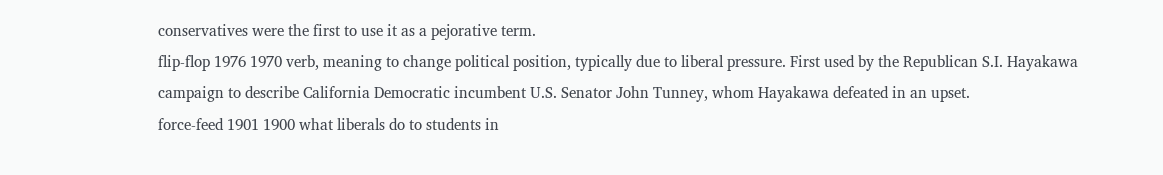conservatives were the first to use it as a pejorative term.
flip-flop 1976 1970 verb, meaning to change political position, typically due to liberal pressure. First used by the Republican S.I. Hayakawa campaign to describe California Democratic incumbent U.S. Senator John Tunney, whom Hayakawa defeated in an upset.
force-feed 1901 1900 what liberals do to students in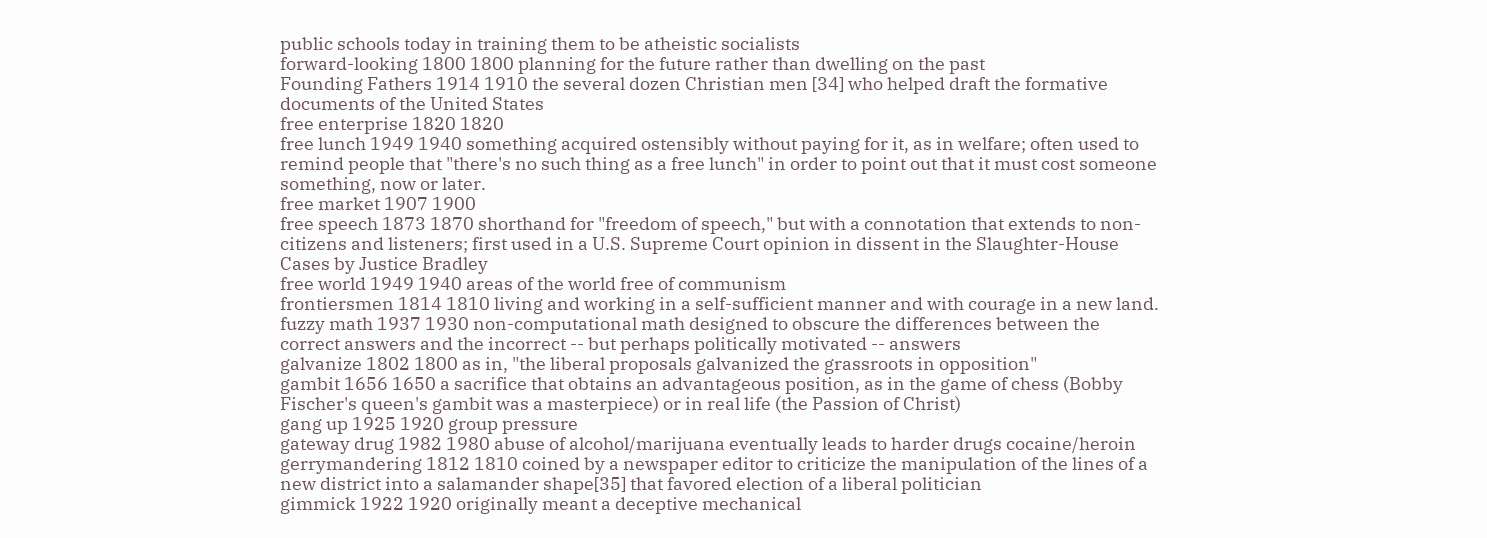public schools today in training them to be atheistic socialists
forward-looking 1800 1800 planning for the future rather than dwelling on the past
Founding Fathers 1914 1910 the several dozen Christian men [34] who helped draft the formative documents of the United States
free enterprise 1820 1820
free lunch 1949 1940 something acquired ostensibly without paying for it, as in welfare; often used to remind people that "there's no such thing as a free lunch" in order to point out that it must cost someone something, now or later.
free market 1907 1900
free speech 1873 1870 shorthand for "freedom of speech," but with a connotation that extends to non-citizens and listeners; first used in a U.S. Supreme Court opinion in dissent in the Slaughter-House Cases by Justice Bradley
free world 1949 1940 areas of the world free of communism
frontiersmen 1814 1810 living and working in a self-sufficient manner and with courage in a new land.
fuzzy math 1937 1930 non-computational math designed to obscure the differences between the correct answers and the incorrect -- but perhaps politically motivated -- answers
galvanize 1802 1800 as in, "the liberal proposals galvanized the grassroots in opposition"
gambit 1656 1650 a sacrifice that obtains an advantageous position, as in the game of chess (Bobby Fischer's queen's gambit was a masterpiece) or in real life (the Passion of Christ)
gang up 1925 1920 group pressure
gateway drug 1982 1980 abuse of alcohol/marijuana eventually leads to harder drugs cocaine/heroin
gerrymandering 1812 1810 coined by a newspaper editor to criticize the manipulation of the lines of a new district into a salamander shape[35] that favored election of a liberal politician
gimmick 1922 1920 originally meant a deceptive mechanical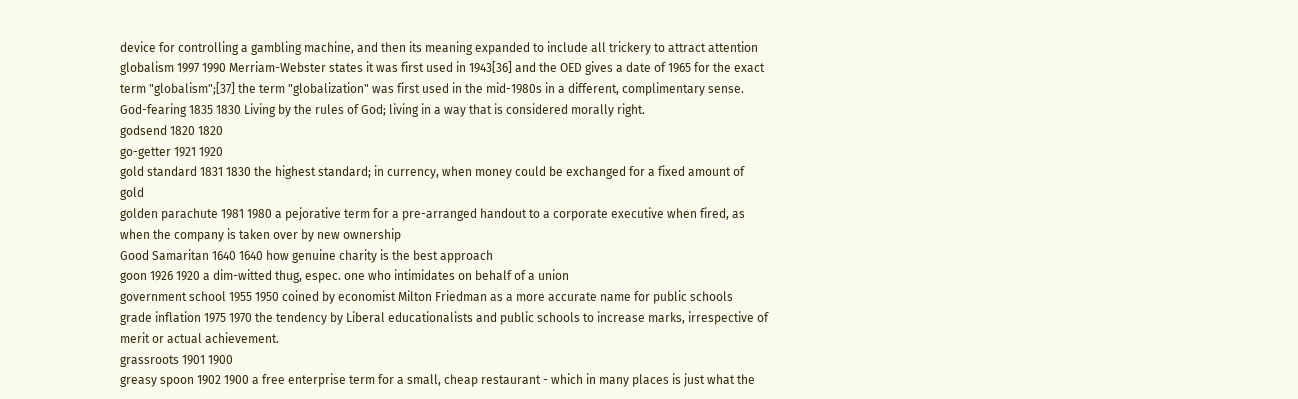device for controlling a gambling machine, and then its meaning expanded to include all trickery to attract attention
globalism 1997 1990 Merriam-Webster states it was first used in 1943[36] and the OED gives a date of 1965 for the exact term "globalism";[37] the term "globalization" was first used in the mid-1980s in a different, complimentary sense.
God-fearing 1835 1830 Living by the rules of God; living in a way that is considered morally right.
godsend 1820 1820
go-getter 1921 1920
gold standard 1831 1830 the highest standard; in currency, when money could be exchanged for a fixed amount of gold
golden parachute 1981 1980 a pejorative term for a pre-arranged handout to a corporate executive when fired, as when the company is taken over by new ownership
Good Samaritan 1640 1640 how genuine charity is the best approach
goon 1926 1920 a dim-witted thug, espec. one who intimidates on behalf of a union
government school 1955 1950 coined by economist Milton Friedman as a more accurate name for public schools
grade inflation 1975 1970 the tendency by Liberal educationalists and public schools to increase marks, irrespective of merit or actual achievement.
grassroots 1901 1900
greasy spoon 1902 1900 a free enterprise term for a small, cheap restaurant - which in many places is just what the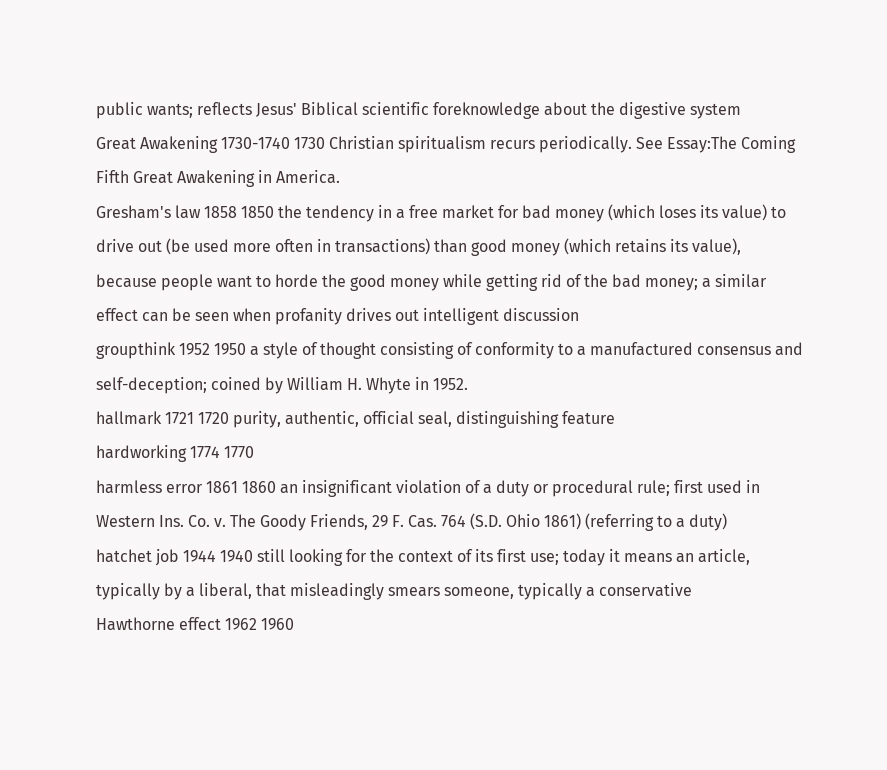public wants; reflects Jesus' Biblical scientific foreknowledge about the digestive system
Great Awakening 1730-1740 1730 Christian spiritualism recurs periodically. See Essay:The Coming Fifth Great Awakening in America.
Gresham's law 1858 1850 the tendency in a free market for bad money (which loses its value) to drive out (be used more often in transactions) than good money (which retains its value), because people want to horde the good money while getting rid of the bad money; a similar effect can be seen when profanity drives out intelligent discussion
groupthink 1952 1950 a style of thought consisting of conformity to a manufactured consensus and self-deception; coined by William H. Whyte in 1952.
hallmark 1721 1720 purity, authentic, official seal, distinguishing feature
hardworking 1774 1770
harmless error 1861 1860 an insignificant violation of a duty or procedural rule; first used in Western Ins. Co. v. The Goody Friends, 29 F. Cas. 764 (S.D. Ohio 1861) (referring to a duty)
hatchet job 1944 1940 still looking for the context of its first use; today it means an article, typically by a liberal, that misleadingly smears someone, typically a conservative
Hawthorne effect 1962 1960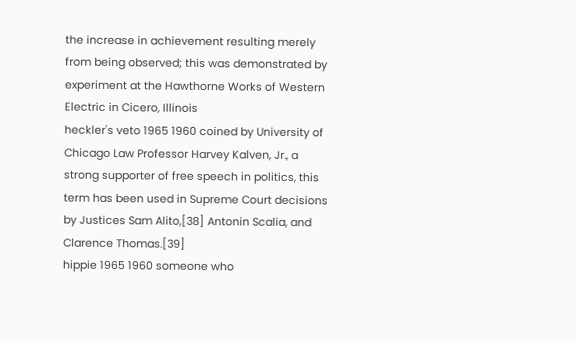the increase in achievement resulting merely from being observed; this was demonstrated by experiment at the Hawthorne Works of Western Electric in Cicero, Illinois
heckler's veto 1965 1960 coined by University of Chicago Law Professor Harvey Kalven, Jr., a strong supporter of free speech in politics, this term has been used in Supreme Court decisions by Justices Sam Alito,[38] Antonin Scalia, and Clarence Thomas.[39]
hippie 1965 1960 someone who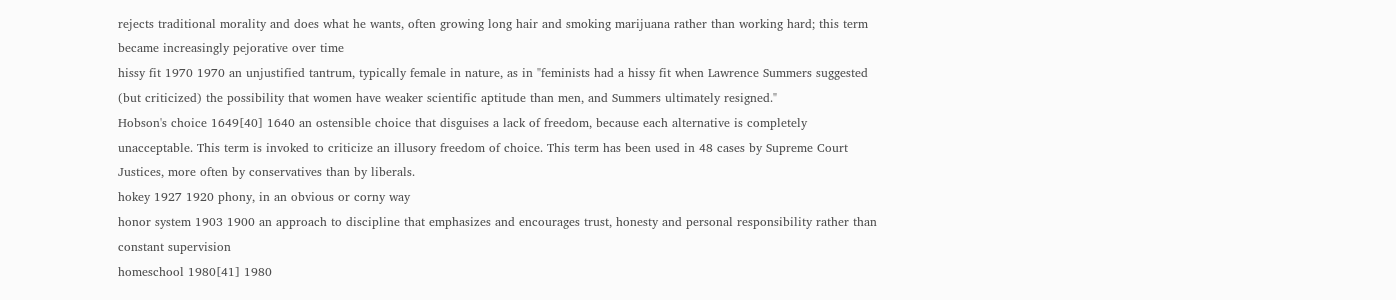rejects traditional morality and does what he wants, often growing long hair and smoking marijuana rather than working hard; this term became increasingly pejorative over time
hissy fit 1970 1970 an unjustified tantrum, typically female in nature, as in "feminists had a hissy fit when Lawrence Summers suggested (but criticized) the possibility that women have weaker scientific aptitude than men, and Summers ultimately resigned."
Hobson's choice 1649[40] 1640 an ostensible choice that disguises a lack of freedom, because each alternative is completely unacceptable. This term is invoked to criticize an illusory freedom of choice. This term has been used in 48 cases by Supreme Court Justices, more often by conservatives than by liberals.
hokey 1927 1920 phony, in an obvious or corny way
honor system 1903 1900 an approach to discipline that emphasizes and encourages trust, honesty and personal responsibility rather than constant supervision
homeschool 1980[41] 1980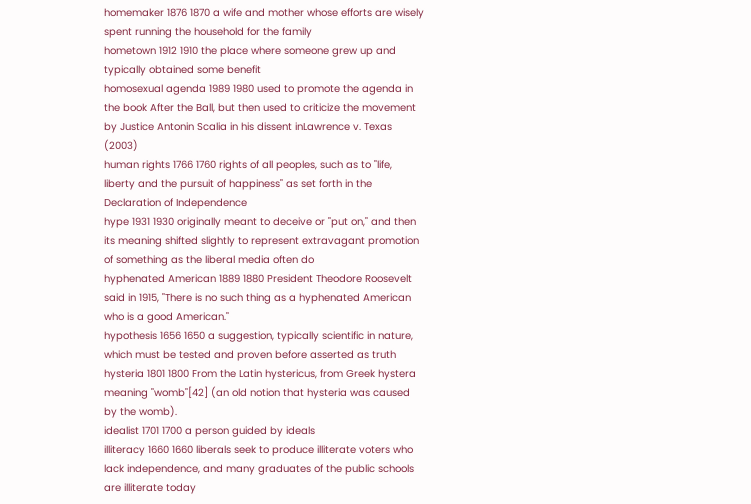homemaker 1876 1870 a wife and mother whose efforts are wisely spent running the household for the family
hometown 1912 1910 the place where someone grew up and typically obtained some benefit
homosexual agenda 1989 1980 used to promote the agenda in the book After the Ball, but then used to criticize the movement by Justice Antonin Scalia in his dissent inLawrence v. Texas (2003)
human rights 1766 1760 rights of all peoples, such as to "life, liberty and the pursuit of happiness" as set forth in the Declaration of Independence
hype 1931 1930 originally meant to deceive or "put on," and then its meaning shifted slightly to represent extravagant promotion of something as the liberal media often do
hyphenated American 1889 1880 President Theodore Roosevelt said in 1915, "There is no such thing as a hyphenated American who is a good American."
hypothesis 1656 1650 a suggestion, typically scientific in nature, which must be tested and proven before asserted as truth
hysteria 1801 1800 From the Latin hystericus, from Greek hystera meaning "womb"[42] (an old notion that hysteria was caused by the womb).
idealist 1701 1700 a person guided by ideals
illiteracy 1660 1660 liberals seek to produce illiterate voters who lack independence, and many graduates of the public schools are illiterate today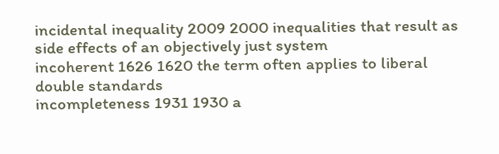incidental inequality 2009 2000 inequalities that result as side effects of an objectively just system
incoherent 1626 1620 the term often applies to liberal double standards
incompleteness 1931 1930 a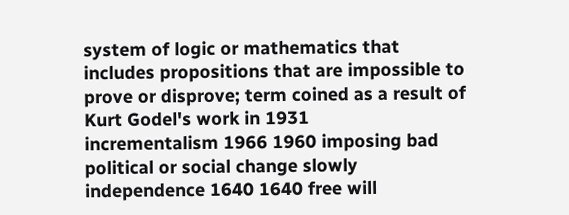system of logic or mathematics that includes propositions that are impossible to prove or disprove; term coined as a result of Kurt Godel's work in 1931
incrementalism 1966 1960 imposing bad political or social change slowly
independence 1640 1640 free will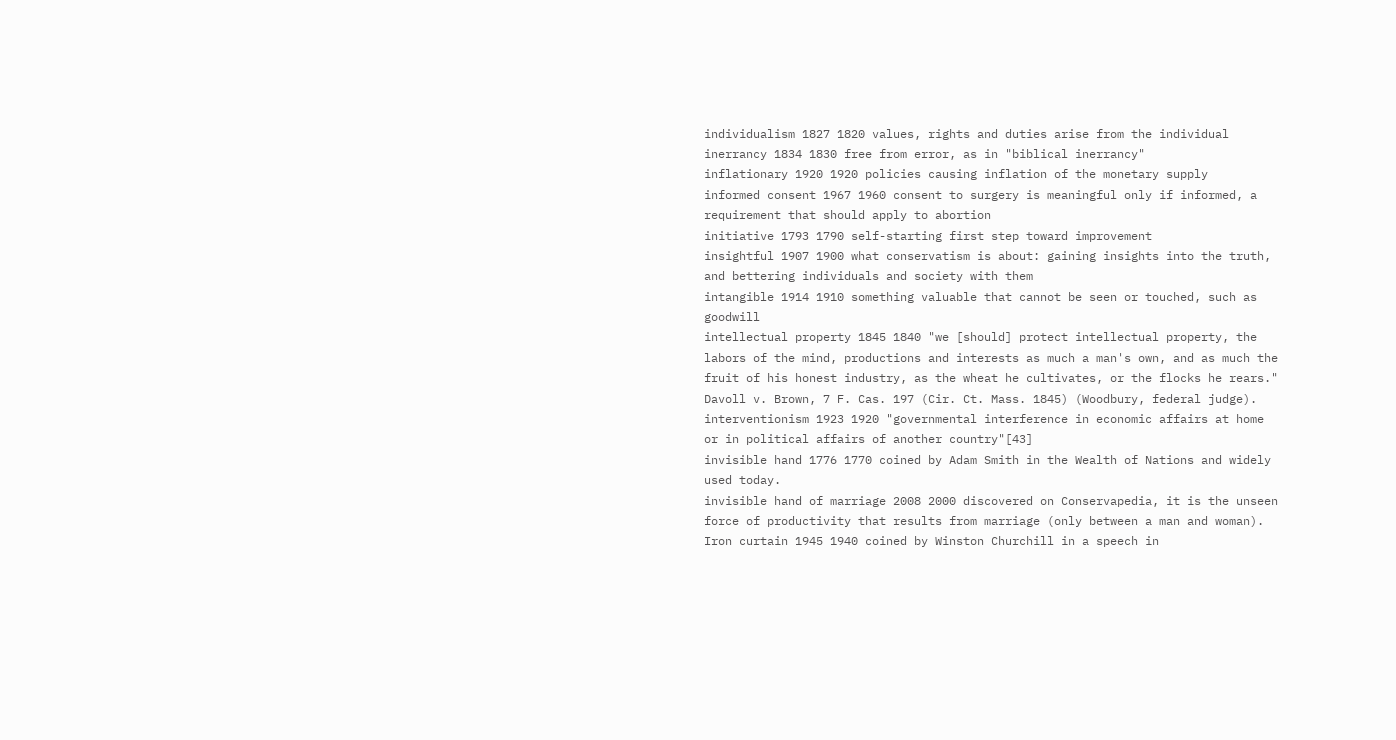individualism 1827 1820 values, rights and duties arise from the individual
inerrancy 1834 1830 free from error, as in "biblical inerrancy"
inflationary 1920 1920 policies causing inflation of the monetary supply
informed consent 1967 1960 consent to surgery is meaningful only if informed, a requirement that should apply to abortion
initiative 1793 1790 self-starting first step toward improvement
insightful 1907 1900 what conservatism is about: gaining insights into the truth, and bettering individuals and society with them
intangible 1914 1910 something valuable that cannot be seen or touched, such as goodwill
intellectual property 1845 1840 "we [should] protect intellectual property, the labors of the mind, productions and interests as much a man's own, and as much the fruit of his honest industry, as the wheat he cultivates, or the flocks he rears." Davoll v. Brown, 7 F. Cas. 197 (Cir. Ct. Mass. 1845) (Woodbury, federal judge).
interventionism 1923 1920 "governmental interference in economic affairs at home or in political affairs of another country"[43]
invisible hand 1776 1770 coined by Adam Smith in the Wealth of Nations and widely used today.
invisible hand of marriage 2008 2000 discovered on Conservapedia, it is the unseen force of productivity that results from marriage (only between a man and woman).
Iron curtain 1945 1940 coined by Winston Churchill in a speech in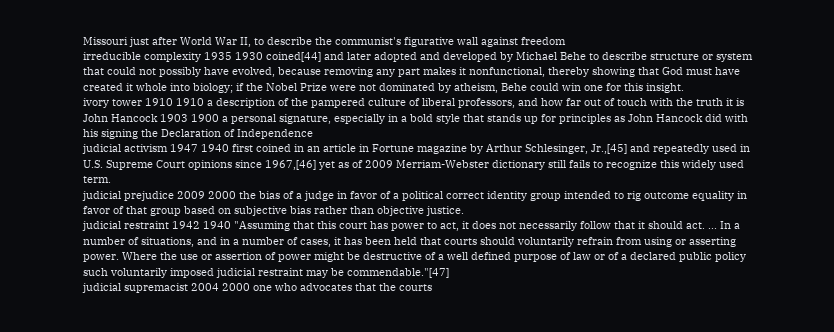Missouri just after World War II, to describe the communist's figurative wall against freedom
irreducible complexity 1935 1930 coined[44] and later adopted and developed by Michael Behe to describe structure or system that could not possibly have evolved, because removing any part makes it nonfunctional, thereby showing that God must have created it whole into biology; if the Nobel Prize were not dominated by atheism, Behe could win one for this insight.
ivory tower 1910 1910 a description of the pampered culture of liberal professors, and how far out of touch with the truth it is
John Hancock 1903 1900 a personal signature, especially in a bold style that stands up for principles as John Hancock did with his signing the Declaration of Independence
judicial activism 1947 1940 first coined in an article in Fortune magazine by Arthur Schlesinger, Jr.,[45] and repeatedly used in U.S. Supreme Court opinions since 1967,[46] yet as of 2009 Merriam-Webster dictionary still fails to recognize this widely used term.
judicial prejudice 2009 2000 the bias of a judge in favor of a political correct identity group intended to rig outcome equality in favor of that group based on subjective bias rather than objective justice.
judicial restraint 1942 1940 "Assuming that this court has power to act, it does not necessarily follow that it should act. ... In a number of situations, and in a number of cases, it has been held that courts should voluntarily refrain from using or asserting power. Where the use or assertion of power might be destructive of a well defined purpose of law or of a declared public policy such voluntarily imposed judicial restraint may be commendable."[47]
judicial supremacist 2004 2000 one who advocates that the courts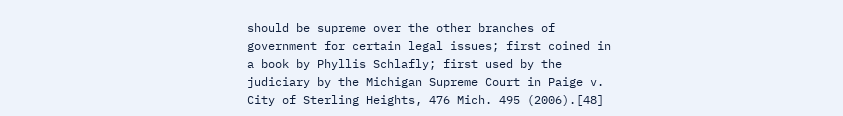should be supreme over the other branches of government for certain legal issues; first coined in a book by Phyllis Schlafly; first used by the judiciary by the Michigan Supreme Court in Paige v. City of Sterling Heights, 476 Mich. 495 (2006).[48]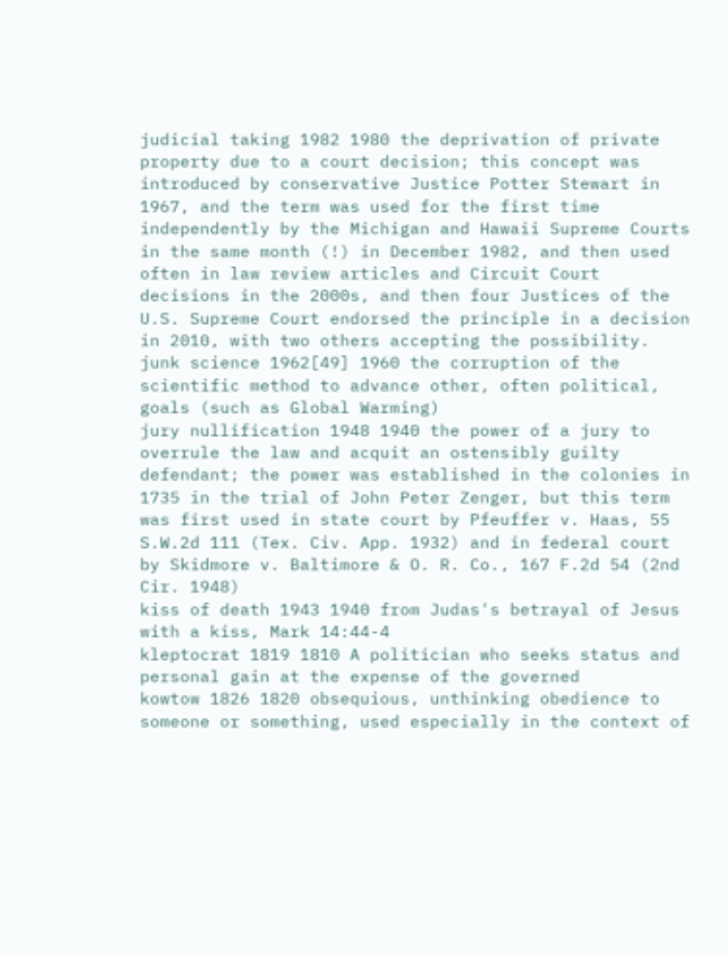judicial taking 1982 1980 the deprivation of private property due to a court decision; this concept was introduced by conservative Justice Potter Stewart in 1967, and the term was used for the first time independently by the Michigan and Hawaii Supreme Courts in the same month (!) in December 1982, and then used often in law review articles and Circuit Court decisions in the 2000s, and then four Justices of the U.S. Supreme Court endorsed the principle in a decision in 2010, with two others accepting the possibility.
junk science 1962[49] 1960 the corruption of the scientific method to advance other, often political, goals (such as Global Warming)
jury nullification 1948 1940 the power of a jury to overrule the law and acquit an ostensibly guilty defendant; the power was established in the colonies in 1735 in the trial of John Peter Zenger, but this term was first used in state court by Pfeuffer v. Haas, 55 S.W.2d 111 (Tex. Civ. App. 1932) and in federal court by Skidmore v. Baltimore & O. R. Co., 167 F.2d 54 (2nd Cir. 1948)
kiss of death 1943 1940 from Judas's betrayal of Jesus with a kiss, Mark 14:44-4
kleptocrat 1819 1810 A politician who seeks status and personal gain at the expense of the governed
kowtow 1826 1820 obsequious, unthinking obedience to someone or something, used especially in the context of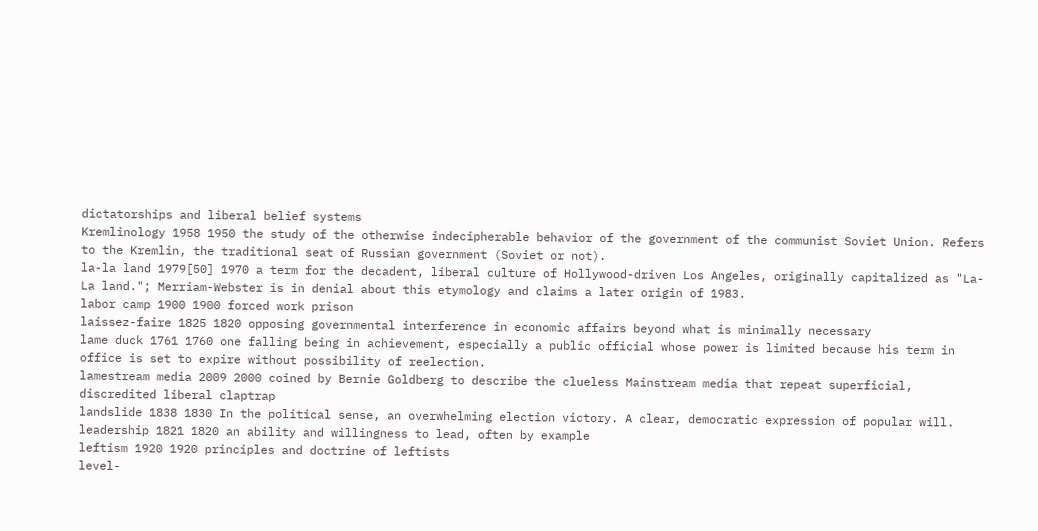dictatorships and liberal belief systems
Kremlinology 1958 1950 the study of the otherwise indecipherable behavior of the government of the communist Soviet Union. Refers to the Kremlin, the traditional seat of Russian government (Soviet or not).
la-la land 1979[50] 1970 a term for the decadent, liberal culture of Hollywood-driven Los Angeles, originally capitalized as "La-La land."; Merriam-Webster is in denial about this etymology and claims a later origin of 1983.
labor camp 1900 1900 forced work prison
laissez-faire 1825 1820 opposing governmental interference in economic affairs beyond what is minimally necessary
lame duck 1761 1760 one falling being in achievement, especially a public official whose power is limited because his term in office is set to expire without possibility of reelection.
lamestream media 2009 2000 coined by Bernie Goldberg to describe the clueless Mainstream media that repeat superficial, discredited liberal claptrap
landslide 1838 1830 In the political sense, an overwhelming election victory. A clear, democratic expression of popular will.
leadership 1821 1820 an ability and willingness to lead, often by example
leftism 1920 1920 principles and doctrine of leftists
level-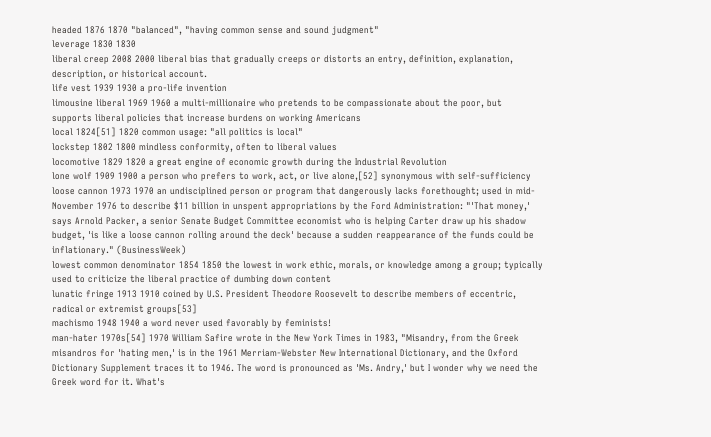headed 1876 1870 "balanced", "having common sense and sound judgment"
leverage 1830 1830
liberal creep 2008 2000 liberal bias that gradually creeps or distorts an entry, definition, explanation, description, or historical account.
life vest 1939 1930 a pro-life invention
limousine liberal 1969 1960 a multi-millionaire who pretends to be compassionate about the poor, but supports liberal policies that increase burdens on working Americans
local 1824[51] 1820 common usage: "all politics is local"
lockstep 1802 1800 mindless conformity, often to liberal values
locomotive 1829 1820 a great engine of economic growth during the Industrial Revolution
lone wolf 1909 1900 a person who prefers to work, act, or live alone,[52] synonymous with self-sufficiency
loose cannon 1973 1970 an undisciplined person or program that dangerously lacks forethought; used in mid-November 1976 to describe $11 billion in unspent appropriations by the Ford Administration: "'That money,' says Arnold Packer, a senior Senate Budget Committee economist who is helping Carter draw up his shadow budget, 'is like a loose cannon rolling around the deck' because a sudden reappearance of the funds could be inflationary." (BusinessWeek)
lowest common denominator 1854 1850 the lowest in work ethic, morals, or knowledge among a group; typically used to criticize the liberal practice of dumbing down content
lunatic fringe 1913 1910 coined by U.S. President Theodore Roosevelt to describe members of eccentric, radical or extremist groups[53]
machismo 1948 1940 a word never used favorably by feminists!
man-hater 1970s[54] 1970 William Safire wrote in the New York Times in 1983, "Misandry, from the Greek misandros for 'hating men,' is in the 1961 Merriam-Webster New International Dictionary, and the Oxford Dictionary Supplement traces it to 1946. The word is pronounced as 'Ms. Andry,' but I wonder why we need the Greek word for it. What's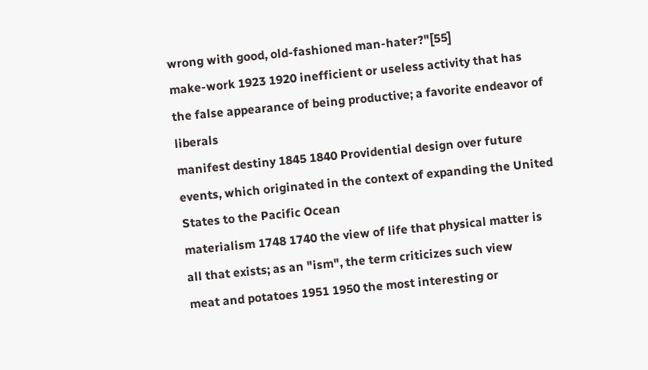wrong with good, old-fashioned man-hater?"[55]
make-work 1923 1920 inefficient or useless activity that has the false appearance of being productive; a favorite endeavor of liberals
manifest destiny 1845 1840 Providential design over future events, which originated in the context of expanding the United States to the Pacific Ocean
materialism 1748 1740 the view of life that physical matter is all that exists; as an "ism", the term criticizes such view
meat and potatoes 1951 1950 the most interesting or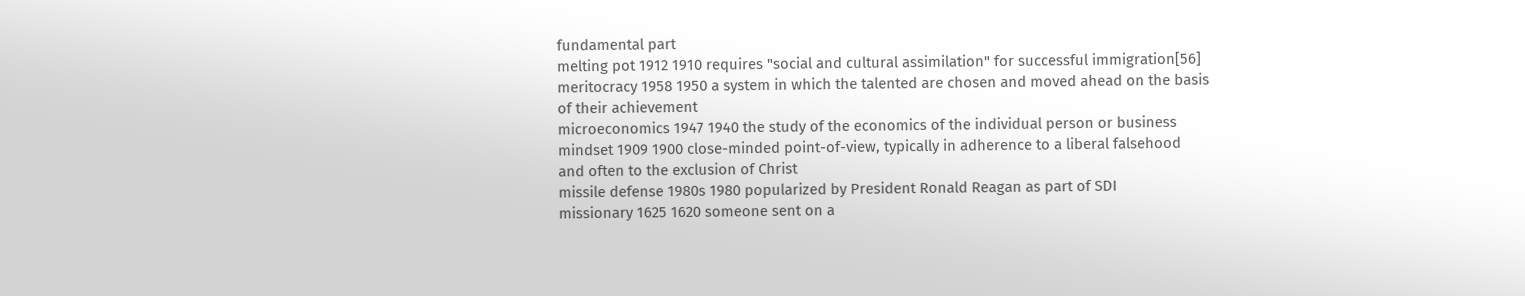fundamental part
melting pot 1912 1910 requires "social and cultural assimilation" for successful immigration[56]
meritocracy 1958 1950 a system in which the talented are chosen and moved ahead on the basis of their achievement
microeconomics 1947 1940 the study of the economics of the individual person or business
mindset 1909 1900 close-minded point-of-view, typically in adherence to a liberal falsehood and often to the exclusion of Christ
missile defense 1980s 1980 popularized by President Ronald Reagan as part of SDI
missionary 1625 1620 someone sent on a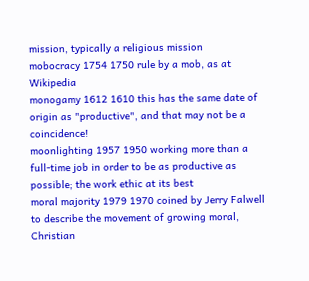mission, typically a religious mission
mobocracy 1754 1750 rule by a mob, as at Wikipedia
monogamy 1612 1610 this has the same date of origin as "productive", and that may not be a coincidence!
moonlighting 1957 1950 working more than a full-time job in order to be as productive as possible; the work ethic at its best
moral majority 1979 1970 coined by Jerry Falwell to describe the movement of growing moral, Christian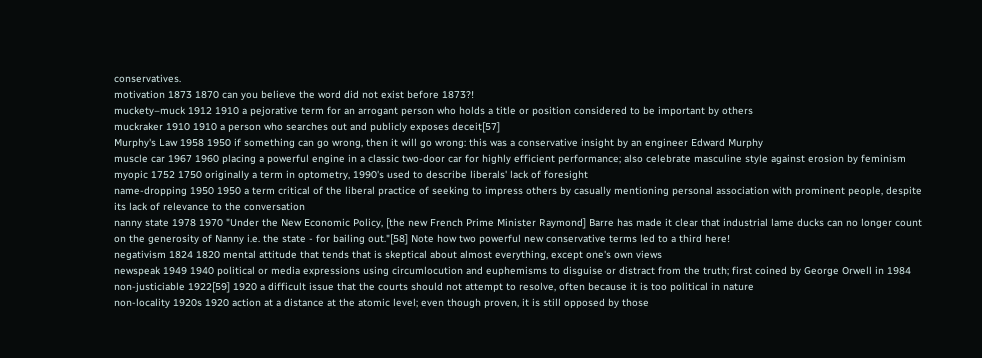conservatives.
motivation 1873 1870 can you believe the word did not exist before 1873?!
muckety–muck 1912 1910 a pejorative term for an arrogant person who holds a title or position considered to be important by others
muckraker 1910 1910 a person who searches out and publicly exposes deceit[57]
Murphy's Law 1958 1950 if something can go wrong, then it will go wrong: this was a conservative insight by an engineer Edward Murphy
muscle car 1967 1960 placing a powerful engine in a classic two-door car for highly efficient performance; also celebrate masculine style against erosion by feminism
myopic 1752 1750 originally a term in optometry, 1990's used to describe liberals' lack of foresight
name-dropping 1950 1950 a term critical of the liberal practice of seeking to impress others by casually mentioning personal association with prominent people, despite its lack of relevance to the conversation
nanny state 1978 1970 "Under the New Economic Policy, [the new French Prime Minister Raymond] Barre has made it clear that industrial lame ducks can no longer count on the generosity of Nanny i.e. the state - for bailing out."[58] Note how two powerful new conservative terms led to a third here!
negativism 1824 1820 mental attitude that tends that is skeptical about almost everything, except one's own views
newspeak 1949 1940 political or media expressions using circumlocution and euphemisms to disguise or distract from the truth; first coined by George Orwell in 1984
non-justiciable 1922[59] 1920 a difficult issue that the courts should not attempt to resolve, often because it is too political in nature
non-locality 1920s 1920 action at a distance at the atomic level; even though proven, it is still opposed by those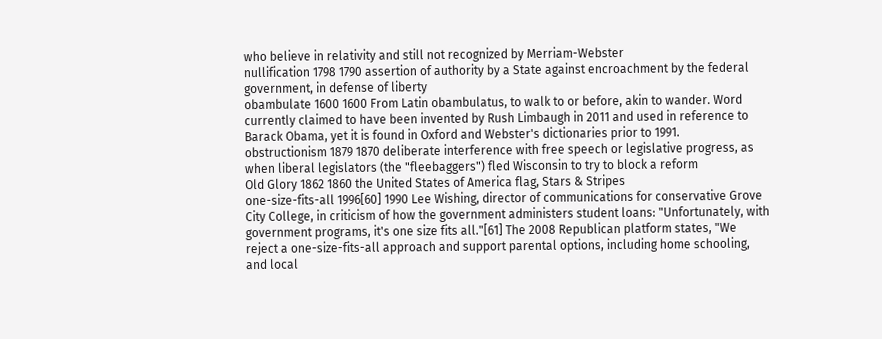who believe in relativity and still not recognized by Merriam-Webster
nullification 1798 1790 assertion of authority by a State against encroachment by the federal government, in defense of liberty
obambulate 1600 1600 From Latin obambulatus, to walk to or before, akin to wander. Word currently claimed to have been invented by Rush Limbaugh in 2011 and used in reference to Barack Obama, yet it is found in Oxford and Webster's dictionaries prior to 1991.
obstructionism 1879 1870 deliberate interference with free speech or legislative progress, as when liberal legislators (the "fleebaggers") fled Wisconsin to try to block a reform
Old Glory 1862 1860 the United States of America flag, Stars & Stripes
one-size-fits-all 1996[60] 1990 Lee Wishing, director of communications for conservative Grove City College, in criticism of how the government administers student loans: "Unfortunately, with government programs, it's one size fits all."[61] The 2008 Republican platform states, "We reject a one-size-fits-all approach and support parental options, including home schooling, and local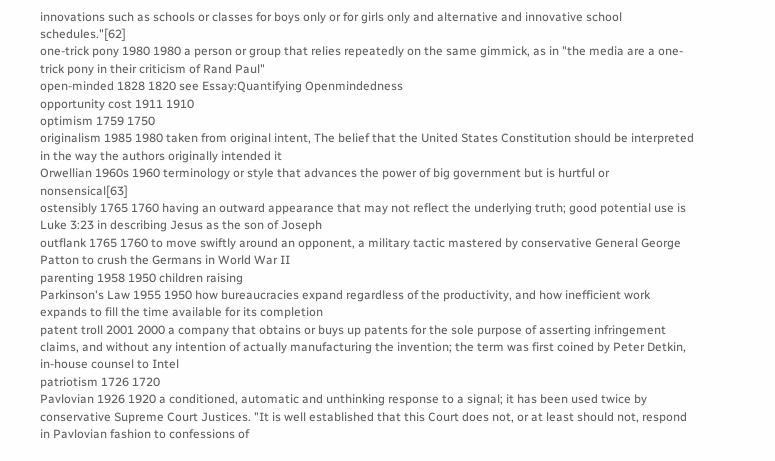innovations such as schools or classes for boys only or for girls only and alternative and innovative school schedules."[62]
one-trick pony 1980 1980 a person or group that relies repeatedly on the same gimmick, as in "the media are a one-trick pony in their criticism of Rand Paul"
open-minded 1828 1820 see Essay:Quantifying Openmindedness
opportunity cost 1911 1910
optimism 1759 1750
originalism 1985 1980 taken from original intent, The belief that the United States Constitution should be interpreted in the way the authors originally intended it
Orwellian 1960s 1960 terminology or style that advances the power of big government but is hurtful or nonsensical[63]
ostensibly 1765 1760 having an outward appearance that may not reflect the underlying truth; good potential use is Luke 3:23 in describing Jesus as the son of Joseph
outflank 1765 1760 to move swiftly around an opponent, a military tactic mastered by conservative General George Patton to crush the Germans in World War II
parenting 1958 1950 children raising
Parkinson's Law 1955 1950 how bureaucracies expand regardless of the productivity, and how inefficient work expands to fill the time available for its completion
patent troll 2001 2000 a company that obtains or buys up patents for the sole purpose of asserting infringement claims, and without any intention of actually manufacturing the invention; the term was first coined by Peter Detkin, in-house counsel to Intel
patriotism 1726 1720
Pavlovian 1926 1920 a conditioned, automatic and unthinking response to a signal; it has been used twice by conservative Supreme Court Justices. "It is well established that this Court does not, or at least should not, respond in Pavlovian fashion to confessions of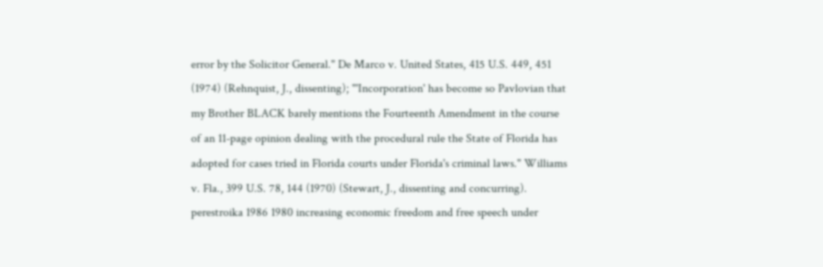error by the Solicitor General." De Marco v. United States, 415 U.S. 449, 451 (1974) (Rehnquist, J., dissenting); "'Incorporation' has become so Pavlovian that my Brother BLACK barely mentions the Fourteenth Amendment in the course of an 11-page opinion dealing with the procedural rule the State of Florida has adopted for cases tried in Florida courts under Florida's criminal laws." Williams v. Fla., 399 U.S. 78, 144 (1970) (Stewart, J., dissenting and concurring).
perestroika 1986 1980 increasing economic freedom and free speech under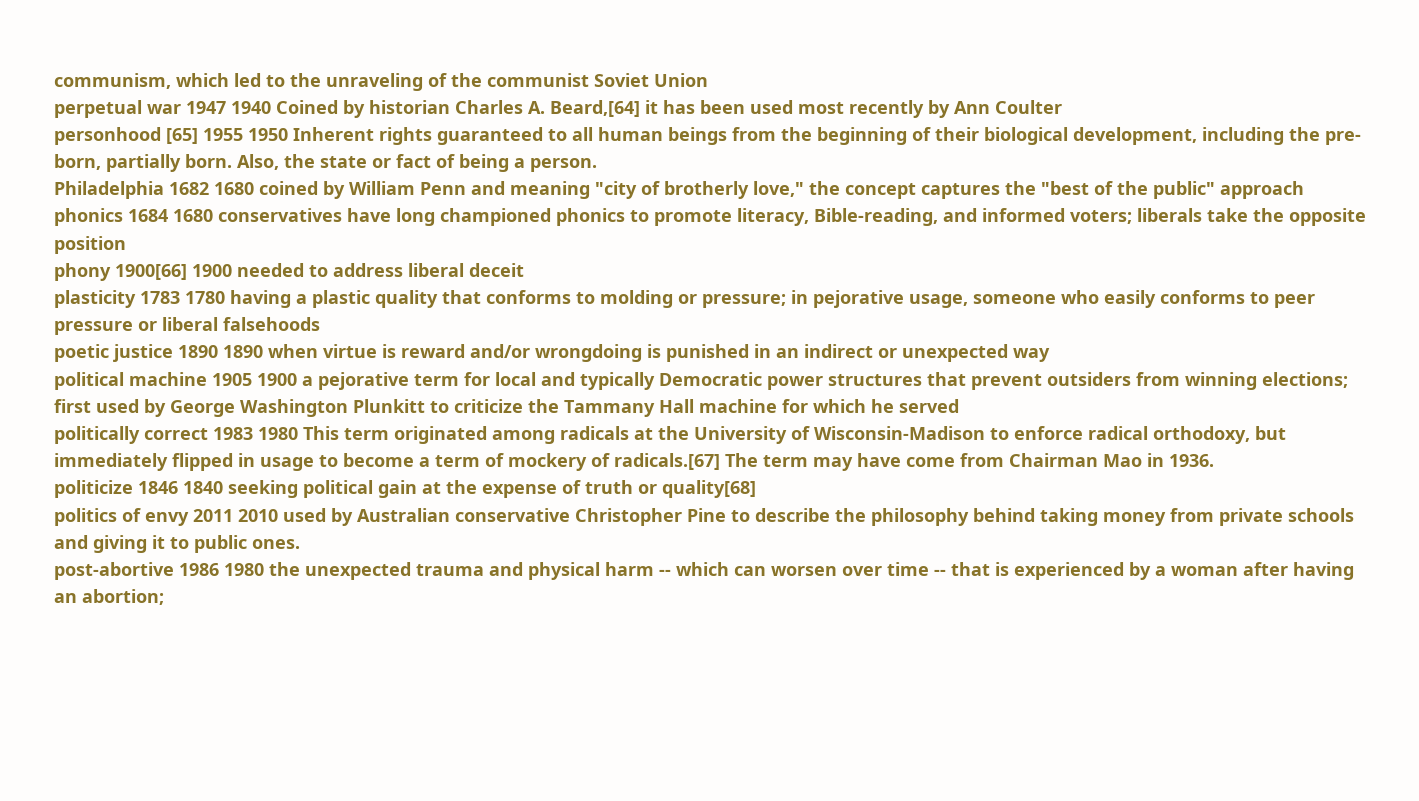communism, which led to the unraveling of the communist Soviet Union
perpetual war 1947 1940 Coined by historian Charles A. Beard,[64] it has been used most recently by Ann Coulter
personhood [65] 1955 1950 Inherent rights guaranteed to all human beings from the beginning of their biological development, including the pre-born, partially born. Also, the state or fact of being a person.
Philadelphia 1682 1680 coined by William Penn and meaning "city of brotherly love," the concept captures the "best of the public" approach
phonics 1684 1680 conservatives have long championed phonics to promote literacy, Bible-reading, and informed voters; liberals take the opposite position
phony 1900[66] 1900 needed to address liberal deceit
plasticity 1783 1780 having a plastic quality that conforms to molding or pressure; in pejorative usage, someone who easily conforms to peer pressure or liberal falsehoods
poetic justice 1890 1890 when virtue is reward and/or wrongdoing is punished in an indirect or unexpected way
political machine 1905 1900 a pejorative term for local and typically Democratic power structures that prevent outsiders from winning elections; first used by George Washington Plunkitt to criticize the Tammany Hall machine for which he served
politically correct 1983 1980 This term originated among radicals at the University of Wisconsin-Madison to enforce radical orthodoxy, but immediately flipped in usage to become a term of mockery of radicals.[67] The term may have come from Chairman Mao in 1936.
politicize 1846 1840 seeking political gain at the expense of truth or quality[68]
politics of envy 2011 2010 used by Australian conservative Christopher Pine to describe the philosophy behind taking money from private schools and giving it to public ones.
post-abortive 1986 1980 the unexpected trauma and physical harm -- which can worsen over time -- that is experienced by a woman after having an abortion;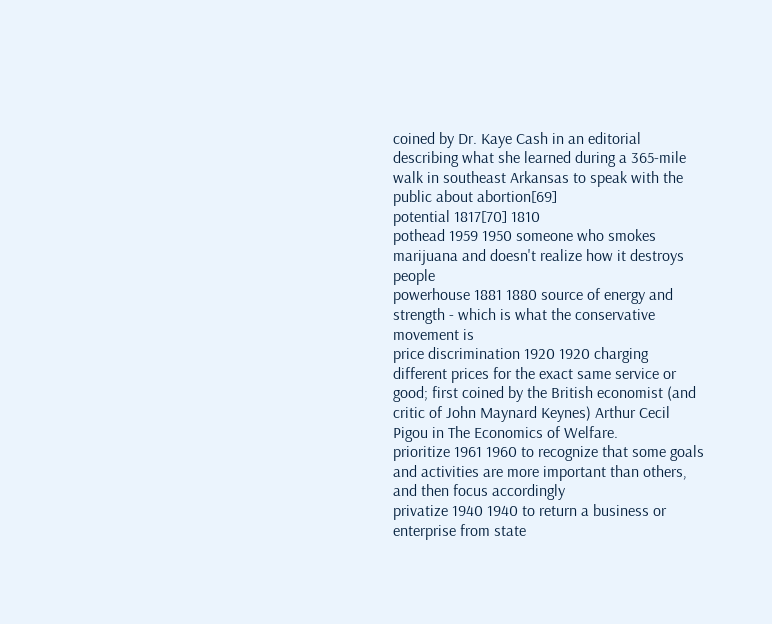coined by Dr. Kaye Cash in an editorial describing what she learned during a 365-mile walk in southeast Arkansas to speak with the public about abortion[69]
potential 1817[70] 1810
pothead 1959 1950 someone who smokes marijuana and doesn't realize how it destroys people
powerhouse 1881 1880 source of energy and strength - which is what the conservative movement is
price discrimination 1920 1920 charging different prices for the exact same service or good; first coined by the British economist (and critic of John Maynard Keynes) Arthur Cecil Pigou in The Economics of Welfare.
prioritize 1961 1960 to recognize that some goals and activities are more important than others, and then focus accordingly
privatize 1940 1940 to return a business or enterprise from state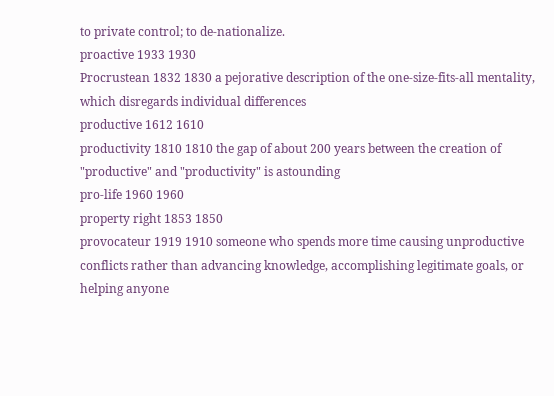to private control; to de-nationalize.
proactive 1933 1930
Procrustean 1832 1830 a pejorative description of the one-size-fits-all mentality, which disregards individual differences
productive 1612 1610
productivity 1810 1810 the gap of about 200 years between the creation of "productive" and "productivity" is astounding
pro-life 1960 1960
property right 1853 1850
provocateur 1919 1910 someone who spends more time causing unproductive conflicts rather than advancing knowledge, accomplishing legitimate goals, or helping anyone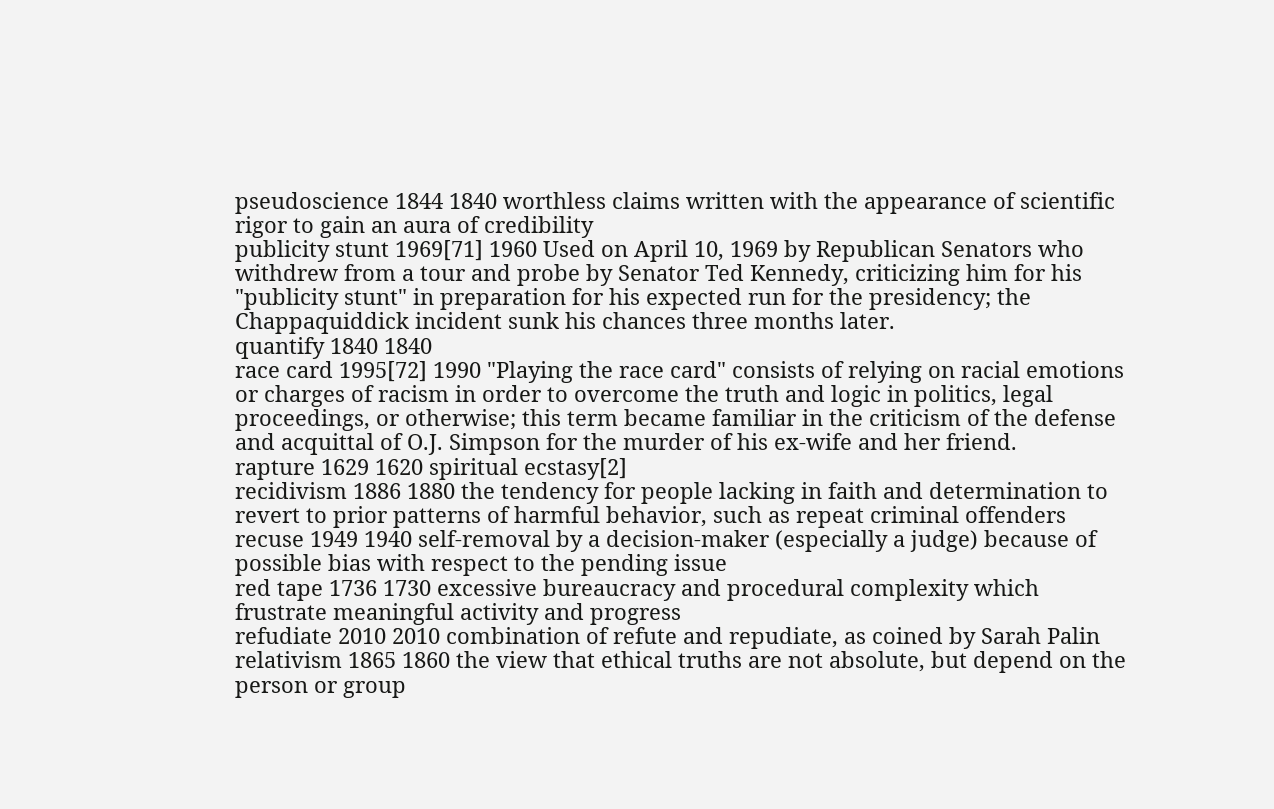pseudoscience 1844 1840 worthless claims written with the appearance of scientific rigor to gain an aura of credibility
publicity stunt 1969[71] 1960 Used on April 10, 1969 by Republican Senators who withdrew from a tour and probe by Senator Ted Kennedy, criticizing him for his "publicity stunt" in preparation for his expected run for the presidency; the Chappaquiddick incident sunk his chances three months later.
quantify 1840 1840
race card 1995[72] 1990 "Playing the race card" consists of relying on racial emotions or charges of racism in order to overcome the truth and logic in politics, legal proceedings, or otherwise; this term became familiar in the criticism of the defense and acquittal of O.J. Simpson for the murder of his ex-wife and her friend.
rapture 1629 1620 spiritual ecstasy[2]
recidivism 1886 1880 the tendency for people lacking in faith and determination to revert to prior patterns of harmful behavior, such as repeat criminal offenders
recuse 1949 1940 self-removal by a decision-maker (especially a judge) because of possible bias with respect to the pending issue
red tape 1736 1730 excessive bureaucracy and procedural complexity which frustrate meaningful activity and progress
refudiate 2010 2010 combination of refute and repudiate, as coined by Sarah Palin
relativism 1865 1860 the view that ethical truths are not absolute, but depend on the person or group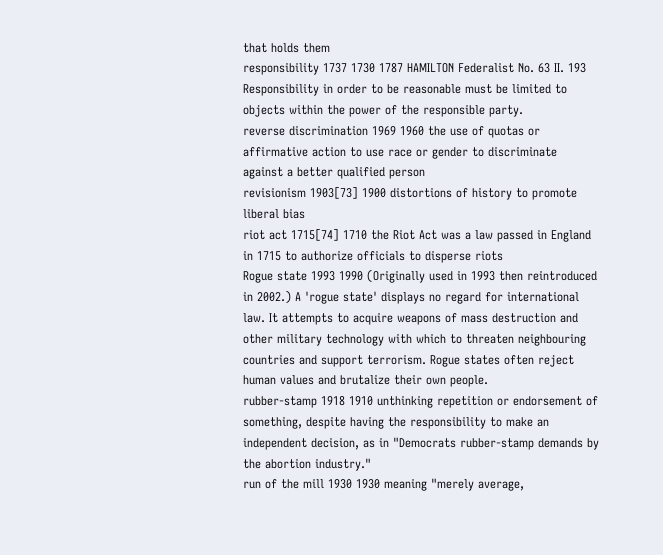that holds them
responsibility 1737 1730 1787 HAMILTON Federalist No. 63 II. 193 Responsibility in order to be reasonable must be limited to objects within the power of the responsible party.
reverse discrimination 1969 1960 the use of quotas or affirmative action to use race or gender to discriminate against a better qualified person
revisionism 1903[73] 1900 distortions of history to promote liberal bias
riot act 1715[74] 1710 the Riot Act was a law passed in England in 1715 to authorize officials to disperse riots
Rogue state 1993 1990 (Originally used in 1993 then reintroduced in 2002.) A 'rogue state' displays no regard for international law. It attempts to acquire weapons of mass destruction and other military technology with which to threaten neighbouring countries and support terrorism. Rogue states often reject human values and brutalize their own people.
rubber-stamp 1918 1910 unthinking repetition or endorsement of something, despite having the responsibility to make an independent decision, as in "Democrats rubber-stamp demands by the abortion industry."
run of the mill 1930 1930 meaning "merely average,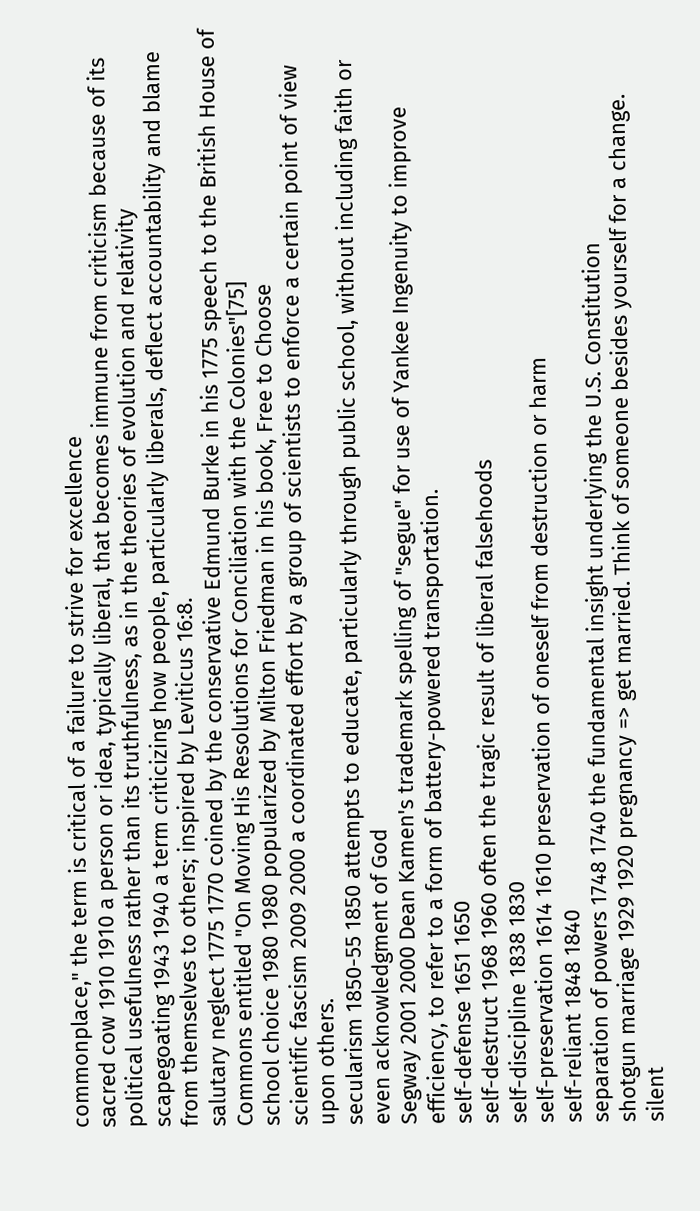commonplace," the term is critical of a failure to strive for excellence
sacred cow 1910 1910 a person or idea, typically liberal, that becomes immune from criticism because of its political usefulness rather than its truthfulness, as in the theories of evolution and relativity
scapegoating 1943 1940 a term criticizing how people, particularly liberals, deflect accountability and blame from themselves to others; inspired by Leviticus 16:8.
salutary neglect 1775 1770 coined by the conservative Edmund Burke in his 1775 speech to the British House of Commons entitled "On Moving His Resolutions for Conciliation with the Colonies"[75]
school choice 1980 1980 popularized by Milton Friedman in his book, Free to Choose
scientific fascism 2009 2000 a coordinated effort by a group of scientists to enforce a certain point of view upon others.
secularism 1850-55 1850 attempts to educate, particularly through public school, without including faith or even acknowledgment of God
Segway 2001 2000 Dean Kamen's trademark spelling of "segue" for use of Yankee Ingenuity to improve efficiency, to refer to a form of battery-powered transportation.
self-defense 1651 1650
self-destruct 1968 1960 often the tragic result of liberal falsehoods
self-discipline 1838 1830
self-preservation 1614 1610 preservation of oneself from destruction or harm
self-reliant 1848 1840
separation of powers 1748 1740 the fundamental insight underlying the U.S. Constitution
shotgun marriage 1929 1920 pregnancy => get married. Think of someone besides yourself for a change.
silent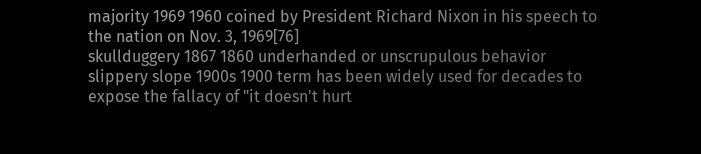majority 1969 1960 coined by President Richard Nixon in his speech to the nation on Nov. 3, 1969[76]
skullduggery 1867 1860 underhanded or unscrupulous behavior
slippery slope 1900s 1900 term has been widely used for decades to expose the fallacy of "it doesn't hurt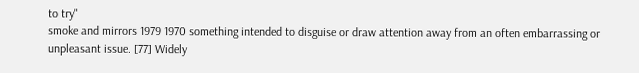to try"
smoke and mirrors 1979 1970 something intended to disguise or draw attention away from an often embarrassing or unpleasant issue. [77] Widely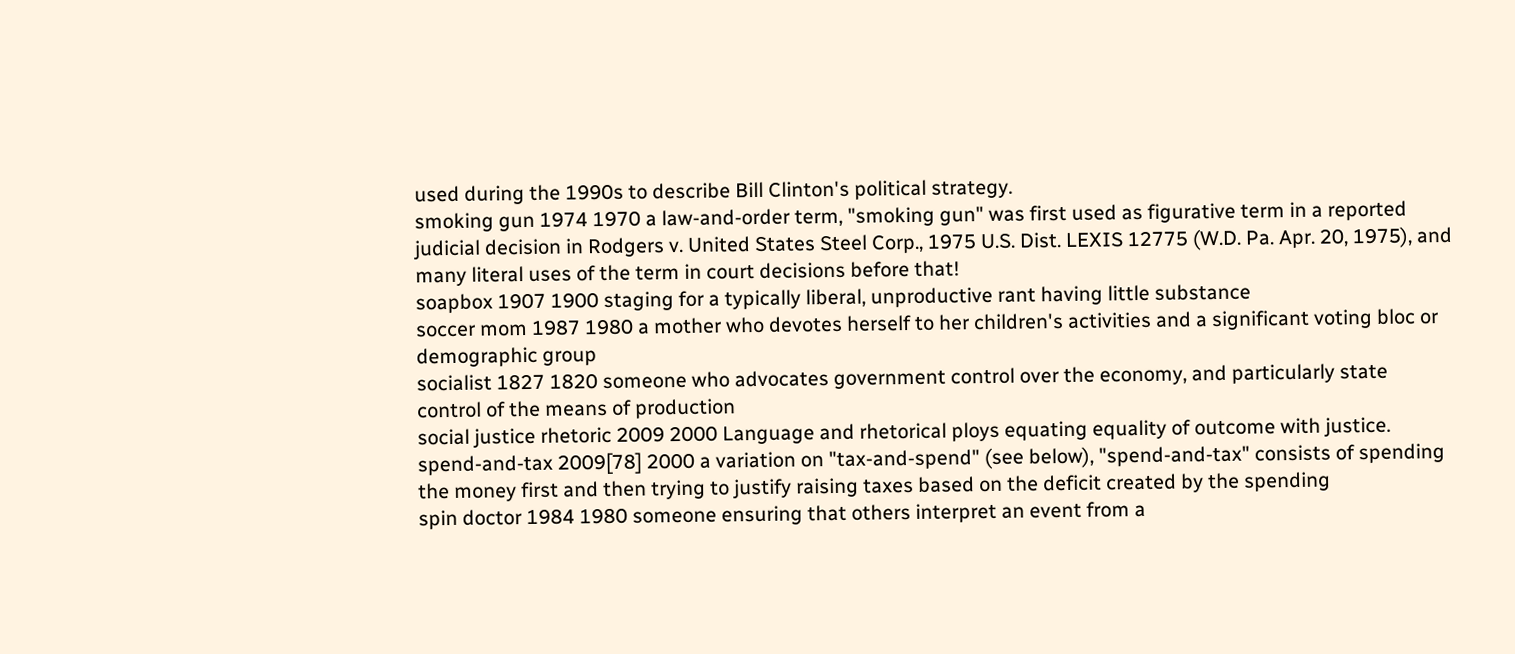used during the 1990s to describe Bill Clinton's political strategy.
smoking gun 1974 1970 a law-and-order term, "smoking gun" was first used as figurative term in a reported judicial decision in Rodgers v. United States Steel Corp., 1975 U.S. Dist. LEXIS 12775 (W.D. Pa. Apr. 20, 1975), and many literal uses of the term in court decisions before that!
soapbox 1907 1900 staging for a typically liberal, unproductive rant having little substance
soccer mom 1987 1980 a mother who devotes herself to her children's activities and a significant voting bloc or demographic group
socialist 1827 1820 someone who advocates government control over the economy, and particularly state control of the means of production
social justice rhetoric 2009 2000 Language and rhetorical ploys equating equality of outcome with justice.
spend-and-tax 2009[78] 2000 a variation on "tax-and-spend" (see below), "spend-and-tax" consists of spending the money first and then trying to justify raising taxes based on the deficit created by the spending
spin doctor 1984 1980 someone ensuring that others interpret an event from a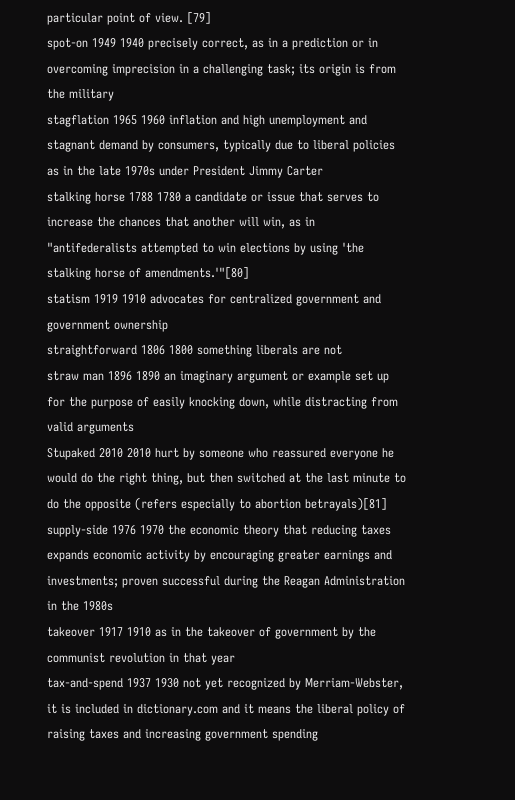particular point of view. [79]
spot-on 1949 1940 precisely correct, as in a prediction or in overcoming imprecision in a challenging task; its origin is from the military
stagflation 1965 1960 inflation and high unemployment and stagnant demand by consumers, typically due to liberal policies as in the late 1970s under President Jimmy Carter
stalking horse 1788 1780 a candidate or issue that serves to increase the chances that another will win, as in "antifederalists attempted to win elections by using 'the stalking horse of amendments.'"[80]
statism 1919 1910 advocates for centralized government and government ownership
straightforward 1806 1800 something liberals are not
straw man 1896 1890 an imaginary argument or example set up for the purpose of easily knocking down, while distracting from valid arguments
Stupaked 2010 2010 hurt by someone who reassured everyone he would do the right thing, but then switched at the last minute to do the opposite (refers especially to abortion betrayals)[81]
supply-side 1976 1970 the economic theory that reducing taxes expands economic activity by encouraging greater earnings and investments; proven successful during the Reagan Administration in the 1980s
takeover 1917 1910 as in the takeover of government by the communist revolution in that year
tax-and-spend 1937 1930 not yet recognized by Merriam-Webster, it is included in dictionary.com and it means the liberal policy of raising taxes and increasing government spending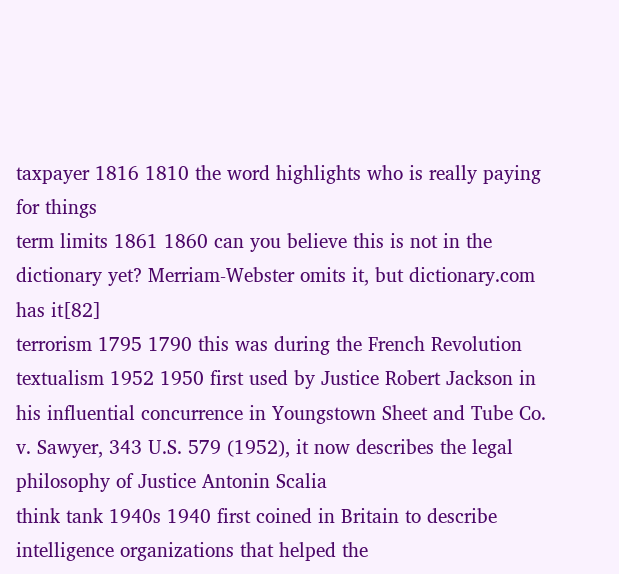taxpayer 1816 1810 the word highlights who is really paying for things
term limits 1861 1860 can you believe this is not in the dictionary yet? Merriam-Webster omits it, but dictionary.com has it[82]
terrorism 1795 1790 this was during the French Revolution
textualism 1952 1950 first used by Justice Robert Jackson in his influential concurrence in Youngstown Sheet and Tube Co. v. Sawyer, 343 U.S. 579 (1952), it now describes the legal philosophy of Justice Antonin Scalia
think tank 1940s 1940 first coined in Britain to describe intelligence organizations that helped the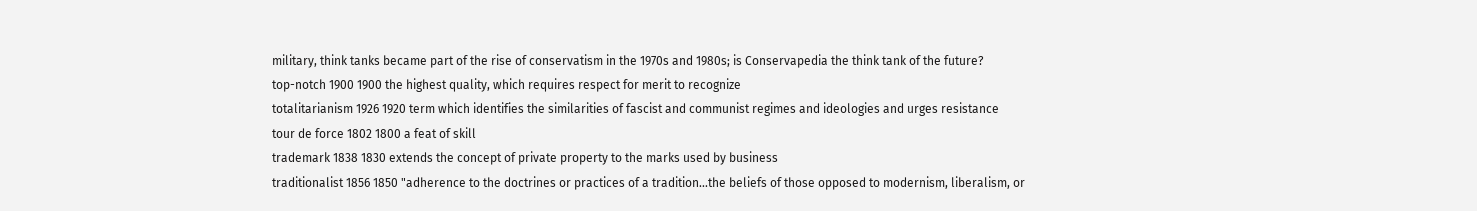military, think tanks became part of the rise of conservatism in the 1970s and 1980s; is Conservapedia the think tank of the future?
top-notch 1900 1900 the highest quality, which requires respect for merit to recognize
totalitarianism 1926 1920 term which identifies the similarities of fascist and communist regimes and ideologies and urges resistance
tour de force 1802 1800 a feat of skill
trademark 1838 1830 extends the concept of private property to the marks used by business
traditionalist 1856 1850 "adherence to the doctrines or practices of a tradition...the beliefs of those opposed to modernism, liberalism, or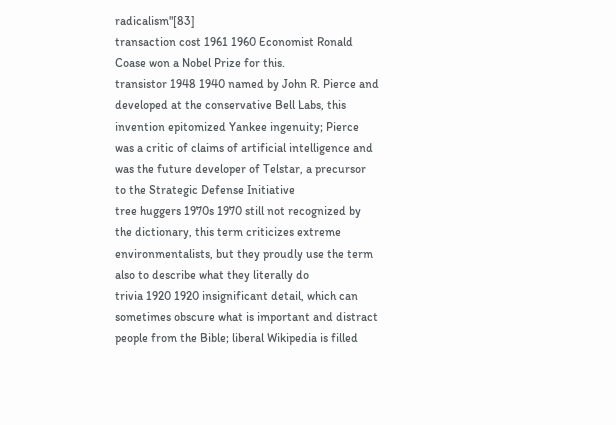radicalism"[83]
transaction cost 1961 1960 Economist Ronald Coase won a Nobel Prize for this.
transistor 1948 1940 named by John R. Pierce and developed at the conservative Bell Labs, this invention epitomized Yankee ingenuity; Pierce was a critic of claims of artificial intelligence and was the future developer of Telstar, a precursor to the Strategic Defense Initiative
tree huggers 1970s 1970 still not recognized by the dictionary, this term criticizes extreme environmentalists, but they proudly use the term also to describe what they literally do
trivia 1920 1920 insignificant detail, which can sometimes obscure what is important and distract people from the Bible; liberal Wikipedia is filled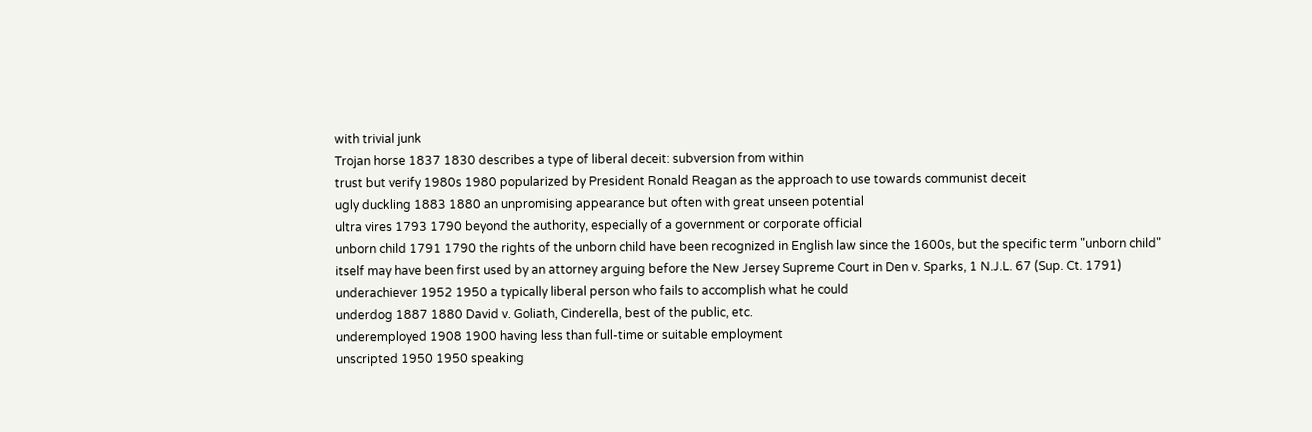with trivial junk
Trojan horse 1837 1830 describes a type of liberal deceit: subversion from within
trust but verify 1980s 1980 popularized by President Ronald Reagan as the approach to use towards communist deceit
ugly duckling 1883 1880 an unpromising appearance but often with great unseen potential
ultra vires 1793 1790 beyond the authority, especially of a government or corporate official
unborn child 1791 1790 the rights of the unborn child have been recognized in English law since the 1600s, but the specific term "unborn child" itself may have been first used by an attorney arguing before the New Jersey Supreme Court in Den v. Sparks, 1 N.J.L. 67 (Sup. Ct. 1791)
underachiever 1952 1950 a typically liberal person who fails to accomplish what he could
underdog 1887 1880 David v. Goliath, Cinderella, best of the public, etc.
underemployed 1908 1900 having less than full-time or suitable employment
unscripted 1950 1950 speaking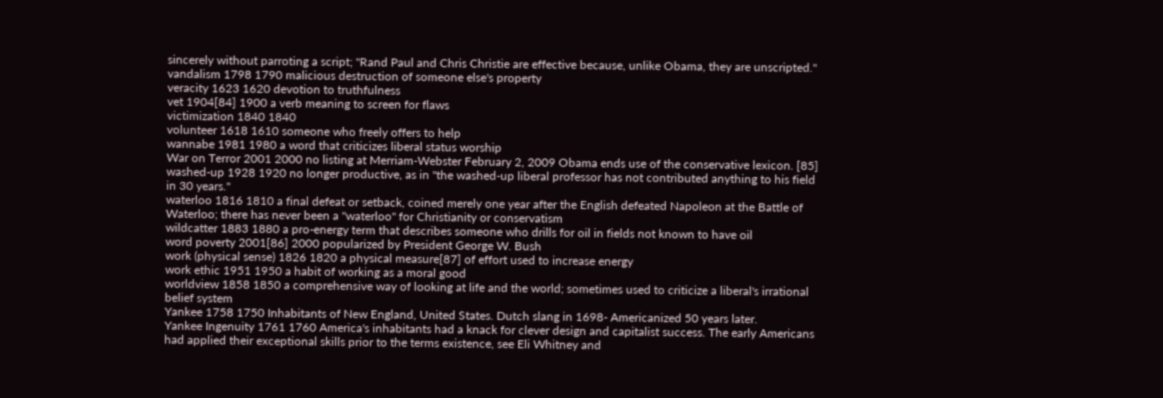sincerely without parroting a script; "Rand Paul and Chris Christie are effective because, unlike Obama, they are unscripted."
vandalism 1798 1790 malicious destruction of someone else's property
veracity 1623 1620 devotion to truthfulness
vet 1904[84] 1900 a verb meaning to screen for flaws
victimization 1840 1840
volunteer 1618 1610 someone who freely offers to help
wannabe 1981 1980 a word that criticizes liberal status worship
War on Terror 2001 2000 no listing at Merriam-Webster February 2, 2009 Obama ends use of the conservative lexicon. [85]
washed-up 1928 1920 no longer productive, as in "the washed-up liberal professor has not contributed anything to his field in 30 years."
waterloo 1816 1810 a final defeat or setback, coined merely one year after the English defeated Napoleon at the Battle of Waterloo; there has never been a "waterloo" for Christianity or conservatism
wildcatter 1883 1880 a pro-energy term that describes someone who drills for oil in fields not known to have oil
word poverty 2001[86] 2000 popularized by President George W. Bush
work (physical sense) 1826 1820 a physical measure[87] of effort used to increase energy
work ethic 1951 1950 a habit of working as a moral good
worldview 1858 1850 a comprehensive way of looking at life and the world; sometimes used to criticize a liberal's irrational belief system
Yankee 1758 1750 Inhabitants of New England, United States. Dutch slang in 1698- Americanized 50 years later.
Yankee Ingenuity 1761 1760 America's inhabitants had a knack for clever design and capitalist success. The early Americans had applied their exceptional skills prior to the terms existence, see Eli Whitney and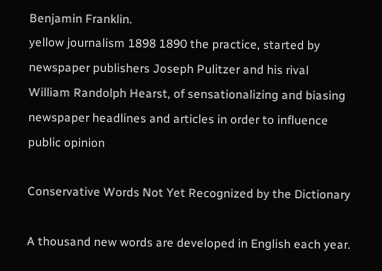Benjamin Franklin.
yellow journalism 1898 1890 the practice, started by newspaper publishers Joseph Pulitzer and his rival William Randolph Hearst, of sensationalizing and biasing newspaper headlines and articles in order to influence public opinion

Conservative Words Not Yet Recognized by the Dictionary

A thousand new words are developed in English each year.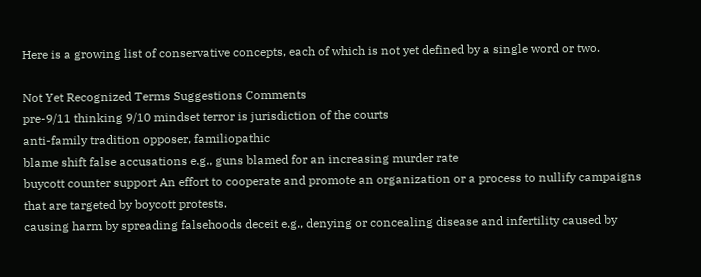Here is a growing list of conservative concepts, each of which is not yet defined by a single word or two.

Not Yet Recognized Terms Suggestions Comments
pre-9/11 thinking 9/10 mindset terror is jurisdiction of the courts
anti-family tradition opposer, familiopathic
blame shift false accusations e.g., guns blamed for an increasing murder rate
buycott counter support An effort to cooperate and promote an organization or a process to nullify campaigns that are targeted by boycott protests.
causing harm by spreading falsehoods deceit e.g., denying or concealing disease and infertility caused by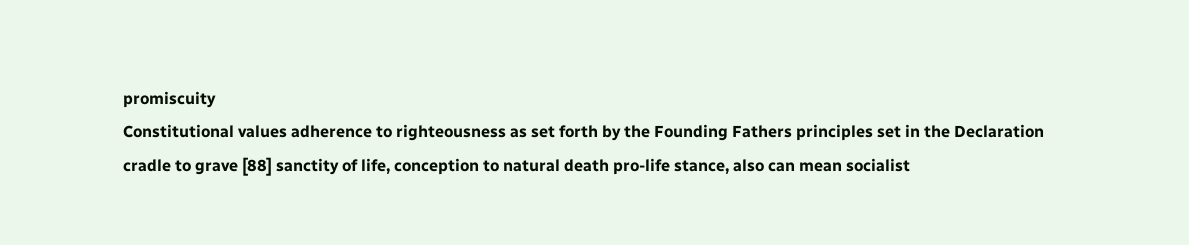promiscuity
Constitutional values adherence to righteousness as set forth by the Founding Fathers principles set in the Declaration
cradle to grave [88] sanctity of life, conception to natural death pro-life stance, also can mean socialist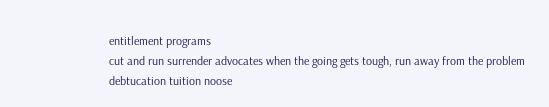entitlement programs
cut and run surrender advocates when the going gets tough, run away from the problem
debtucation tuition noose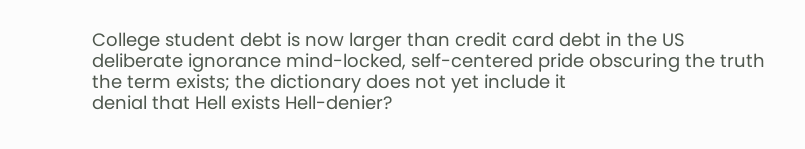College student debt is now larger than credit card debt in the US
deliberate ignorance mind-locked, self-centered pride obscuring the truth the term exists; the dictionary does not yet include it
denial that Hell exists Hell-denier?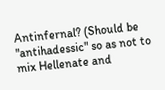Antinfernal? (Should be "antihadessic" so as not to mix Hellenate and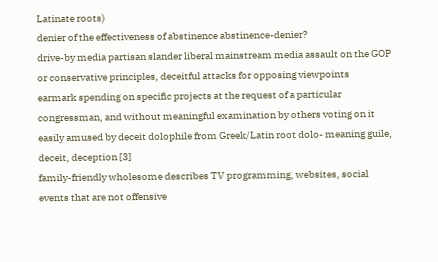Latinate roots)
denier of the effectiveness of abstinence abstinence-denier?
drive-by media partisan slander liberal mainstream media assault on the GOP or conservative principles, deceitful attacks for opposing viewpoints
earmark spending on specific projects at the request of a particular congressman, and without meaningful examination by others voting on it
easily amused by deceit dolophile from Greek/Latin root dolo- meaning guile, deceit, deception [3]
family-friendly wholesome describes TV programming, websites, social events that are not offensive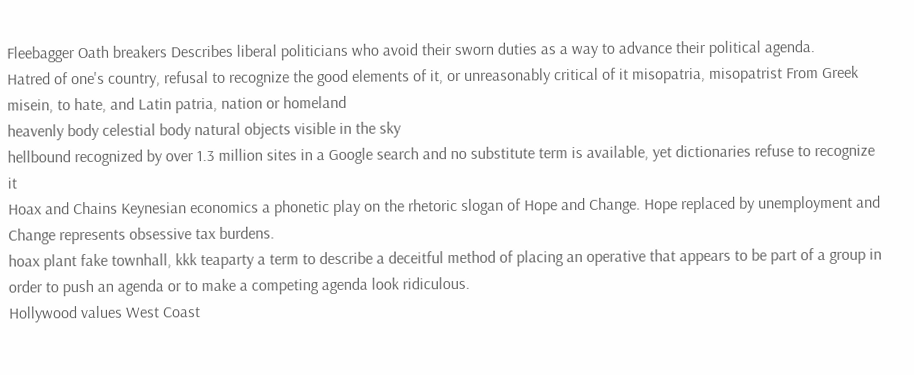Fleebagger Oath breakers Describes liberal politicians who avoid their sworn duties as a way to advance their political agenda.
Hatred of one's country, refusal to recognize the good elements of it, or unreasonably critical of it misopatria, misopatrist From Greek misein, to hate, and Latin patria, nation or homeland
heavenly body celestial body natural objects visible in the sky
hellbound recognized by over 1.3 million sites in a Google search and no substitute term is available, yet dictionaries refuse to recognize it
Hoax and Chains Keynesian economics a phonetic play on the rhetoric slogan of Hope and Change. Hope replaced by unemployment and Change represents obsessive tax burdens.
hoax plant fake townhall, kkk teaparty a term to describe a deceitful method of placing an operative that appears to be part of a group in order to push an agenda or to make a competing agenda look ridiculous.
Hollywood values West Coast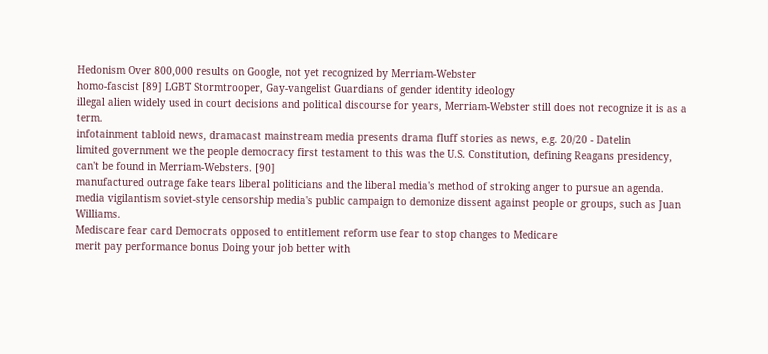Hedonism Over 800,000 results on Google, not yet recognized by Merriam-Webster
homo-fascist [89] LGBT Stormtrooper, Gay-vangelist Guardians of gender identity ideology
illegal alien widely used in court decisions and political discourse for years, Merriam-Webster still does not recognize it is as a term.
infotainment tabloid news, dramacast mainstream media presents drama fluff stories as news, e.g. 20/20 - Datelin
limited government we the people democracy first testament to this was the U.S. Constitution, defining Reagans presidency, can't be found in Merriam-Websters. [90]
manufactured outrage fake tears liberal politicians and the liberal media's method of stroking anger to pursue an agenda.
media vigilantism soviet-style censorship media's public campaign to demonize dissent against people or groups, such as Juan Williams.
Mediscare fear card Democrats opposed to entitlement reform use fear to stop changes to Medicare
merit pay performance bonus Doing your job better with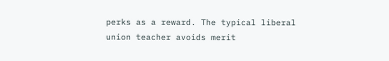perks as a reward. The typical liberal union teacher avoids merit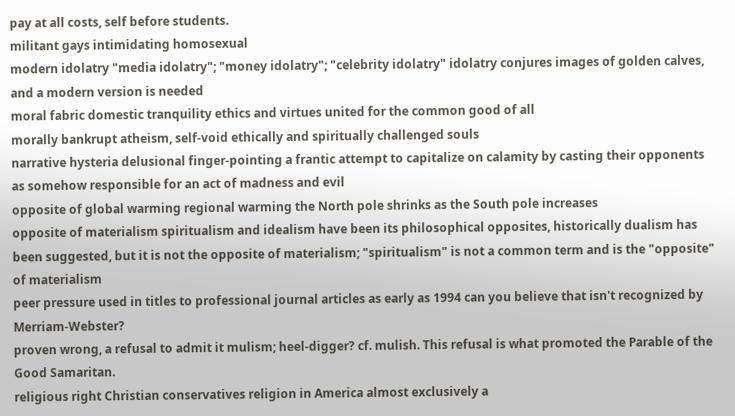pay at all costs, self before students.
militant gays intimidating homosexual
modern idolatry "media idolatry"; "money idolatry"; "celebrity idolatry" idolatry conjures images of golden calves, and a modern version is needed
moral fabric domestic tranquility ethics and virtues united for the common good of all
morally bankrupt atheism, self-void ethically and spiritually challenged souls
narrative hysteria delusional finger-pointing a frantic attempt to capitalize on calamity by casting their opponents as somehow responsible for an act of madness and evil
opposite of global warming regional warming the North pole shrinks as the South pole increases
opposite of materialism spiritualism and idealism have been its philosophical opposites, historically dualism has been suggested, but it is not the opposite of materialism; "spiritualism" is not a common term and is the "opposite" of materialism
peer pressure used in titles to professional journal articles as early as 1994 can you believe that isn't recognized by Merriam-Webster?
proven wrong, a refusal to admit it mulism; heel-digger? cf. mulish. This refusal is what promoted the Parable of the Good Samaritan.
religious right Christian conservatives religion in America almost exclusively a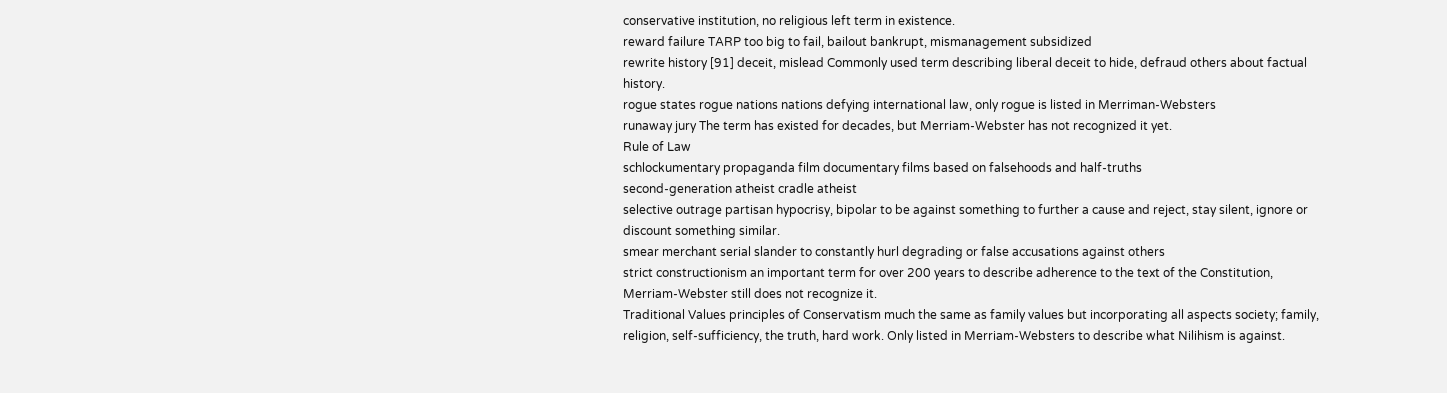conservative institution, no religious left term in existence.
reward failure TARP too big to fail, bailout bankrupt, mismanagement subsidized
rewrite history [91] deceit, mislead Commonly used term describing liberal deceit to hide, defraud others about factual history.
rogue states rogue nations nations defying international law, only rogue is listed in Merriman-Websters
runaway jury The term has existed for decades, but Merriam-Webster has not recognized it yet.
Rule of Law
schlockumentary propaganda film documentary films based on falsehoods and half-truths
second-generation atheist cradle atheist
selective outrage partisan hypocrisy, bipolar to be against something to further a cause and reject, stay silent, ignore or discount something similar.
smear merchant serial slander to constantly hurl degrading or false accusations against others
strict constructionism an important term for over 200 years to describe adherence to the text of the Constitution, Merriam-Webster still does not recognize it.
Traditional Values principles of Conservatism much the same as family values but incorporating all aspects society; family, religion, self-sufficiency, the truth, hard work. Only listed in Merriam-Websters to describe what Nilihism is against.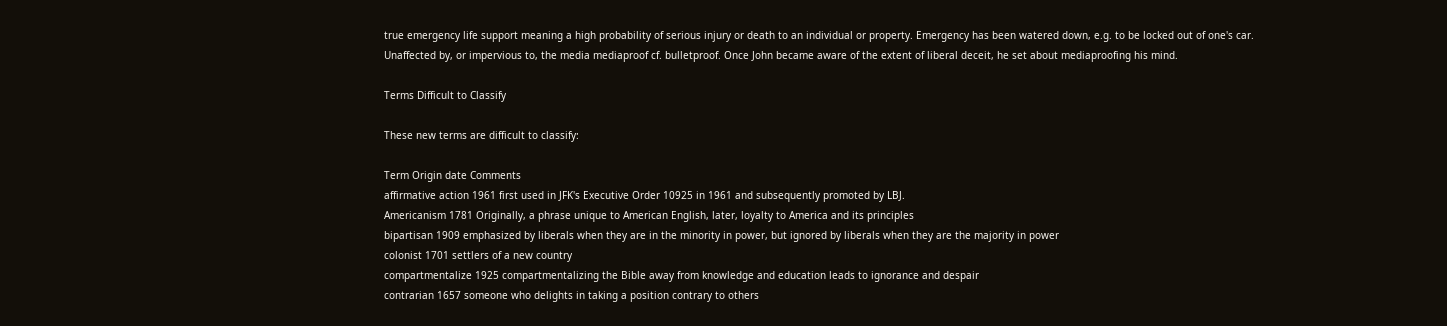true emergency life support meaning a high probability of serious injury or death to an individual or property. Emergency has been watered down, e.g. to be locked out of one's car.
Unaffected by, or impervious to, the media mediaproof cf. bulletproof. Once John became aware of the extent of liberal deceit, he set about mediaproofing his mind.

Terms Difficult to Classify

These new terms are difficult to classify:

Term Origin date Comments
affirmative action 1961 first used in JFK's Executive Order 10925 in 1961 and subsequently promoted by LBJ.
Americanism 1781 Originally, a phrase unique to American English, later, loyalty to America and its principles
bipartisan 1909 emphasized by liberals when they are in the minority in power, but ignored by liberals when they are the majority in power
colonist 1701 settlers of a new country
compartmentalize 1925 compartmentalizing the Bible away from knowledge and education leads to ignorance and despair
contrarian 1657 someone who delights in taking a position contrary to others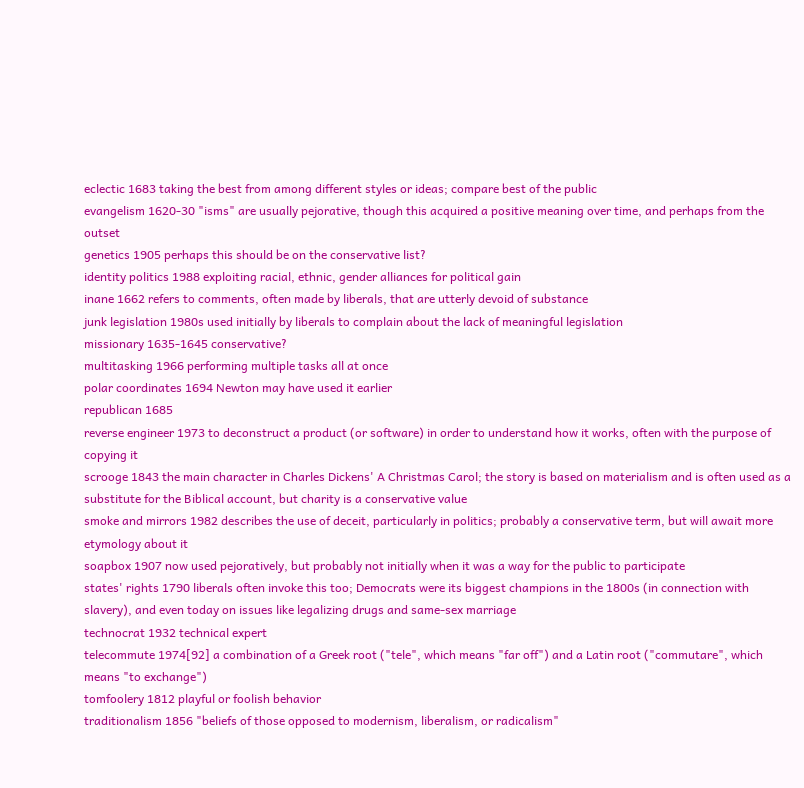eclectic 1683 taking the best from among different styles or ideas; compare best of the public
evangelism 1620-30 "isms" are usually pejorative, though this acquired a positive meaning over time, and perhaps from the outset
genetics 1905 perhaps this should be on the conservative list?
identity politics 1988 exploiting racial, ethnic, gender alliances for political gain
inane 1662 refers to comments, often made by liberals, that are utterly devoid of substance
junk legislation 1980s used initially by liberals to complain about the lack of meaningful legislation
missionary 1635-1645 conservative?
multitasking 1966 performing multiple tasks all at once
polar coordinates 1694 Newton may have used it earlier
republican 1685
reverse engineer 1973 to deconstruct a product (or software) in order to understand how it works, often with the purpose of copying it
scrooge 1843 the main character in Charles Dickens' A Christmas Carol; the story is based on materialism and is often used as a substitute for the Biblical account, but charity is a conservative value
smoke and mirrors 1982 describes the use of deceit, particularly in politics; probably a conservative term, but will await more etymology about it
soapbox 1907 now used pejoratively, but probably not initially when it was a way for the public to participate
states' rights 1790 liberals often invoke this too; Democrats were its biggest champions in the 1800s (in connection with slavery), and even today on issues like legalizing drugs and same-sex marriage
technocrat 1932 technical expert
telecommute 1974[92] a combination of a Greek root ("tele", which means "far off") and a Latin root ("commutare", which means "to exchange")
tomfoolery 1812 playful or foolish behavior
traditionalism 1856 "beliefs of those opposed to modernism, liberalism, or radicalism"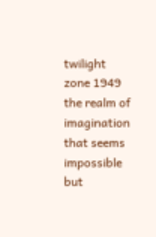twilight zone 1949 the realm of imagination that seems impossible but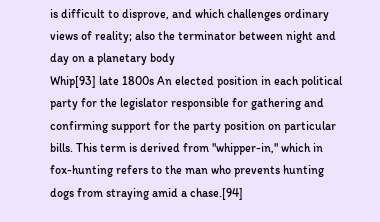is difficult to disprove, and which challenges ordinary views of reality; also the terminator between night and day on a planetary body
Whip[93] late 1800s An elected position in each political party for the legislator responsible for gathering and confirming support for the party position on particular bills. This term is derived from "whipper-in," which in fox-hunting refers to the man who prevents hunting dogs from straying amid a chase.[94]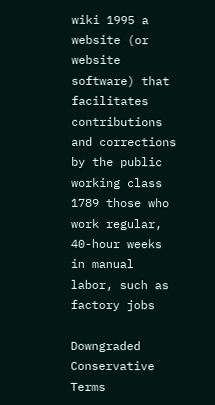wiki 1995 a website (or website software) that facilitates contributions and corrections by the public
working class 1789 those who work regular, 40-hour weeks in manual labor, such as factory jobs

Downgraded Conservative Terms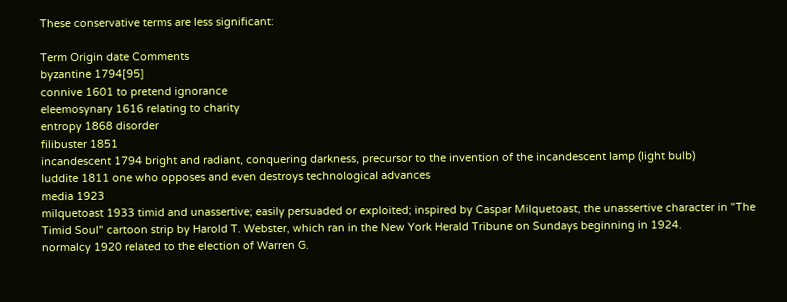These conservative terms are less significant:

Term Origin date Comments
byzantine 1794[95]
connive 1601 to pretend ignorance
eleemosynary 1616 relating to charity
entropy 1868 disorder
filibuster 1851
incandescent 1794 bright and radiant, conquering darkness, precursor to the invention of the incandescent lamp (light bulb)
luddite 1811 one who opposes and even destroys technological advances
media 1923
milquetoast 1933 timid and unassertive; easily persuaded or exploited; inspired by Caspar Milquetoast, the unassertive character in "The Timid Soul" cartoon strip by Harold T. Webster, which ran in the New York Herald Tribune on Sundays beginning in 1924.
normalcy 1920 related to the election of Warren G.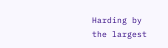Harding by the largest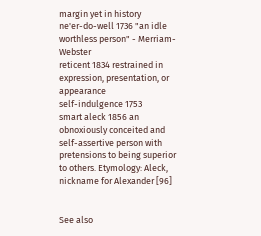margin yet in history
ne'er-do-well 1736 "an idle worthless person" - Merriam-Webster
reticent 1834 restrained in expression, presentation, or appearance
self-indulgence 1753
smart aleck 1856 an obnoxiously conceited and self-assertive person with pretensions to being superior to others. Etymology: Aleck, nickname for Alexander [96]


See also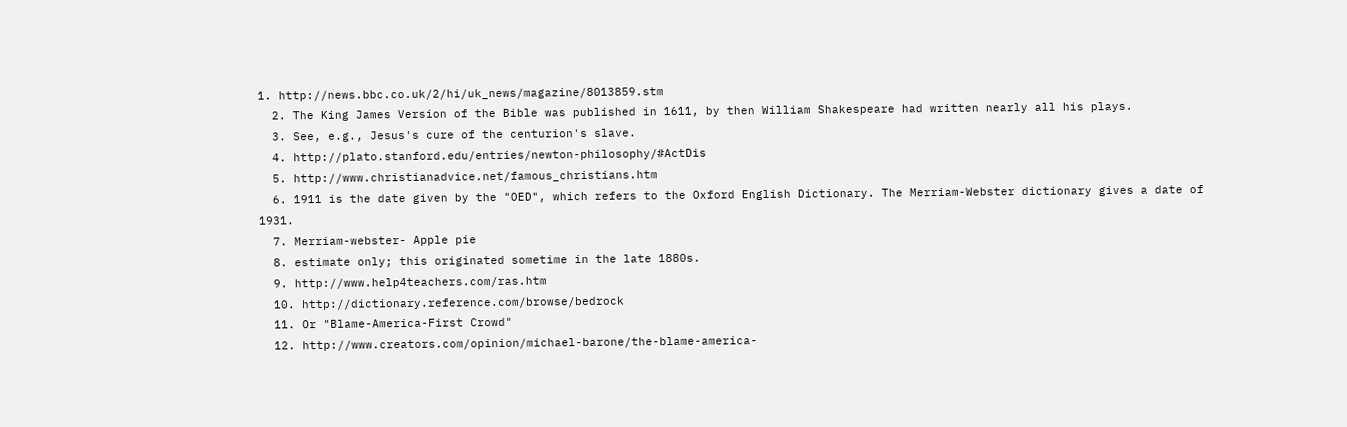1. http://news.bbc.co.uk/2/hi/uk_news/magazine/8013859.stm
  2. The King James Version of the Bible was published in 1611, by then William Shakespeare had written nearly all his plays.
  3. See, e.g., Jesus's cure of the centurion's slave.
  4. http://plato.stanford.edu/entries/newton-philosophy/#ActDis
  5. http://www.christianadvice.net/famous_christians.htm
  6. 1911 is the date given by the "OED", which refers to the Oxford English Dictionary. The Merriam-Webster dictionary gives a date of 1931.
  7. Merriam-webster- Apple pie
  8. estimate only; this originated sometime in the late 1880s.
  9. http://www.help4teachers.com/ras.htm
  10. http://dictionary.reference.com/browse/bedrock
  11. Or "Blame-America-First Crowd"
  12. http://www.creators.com/opinion/michael-barone/the-blame-america-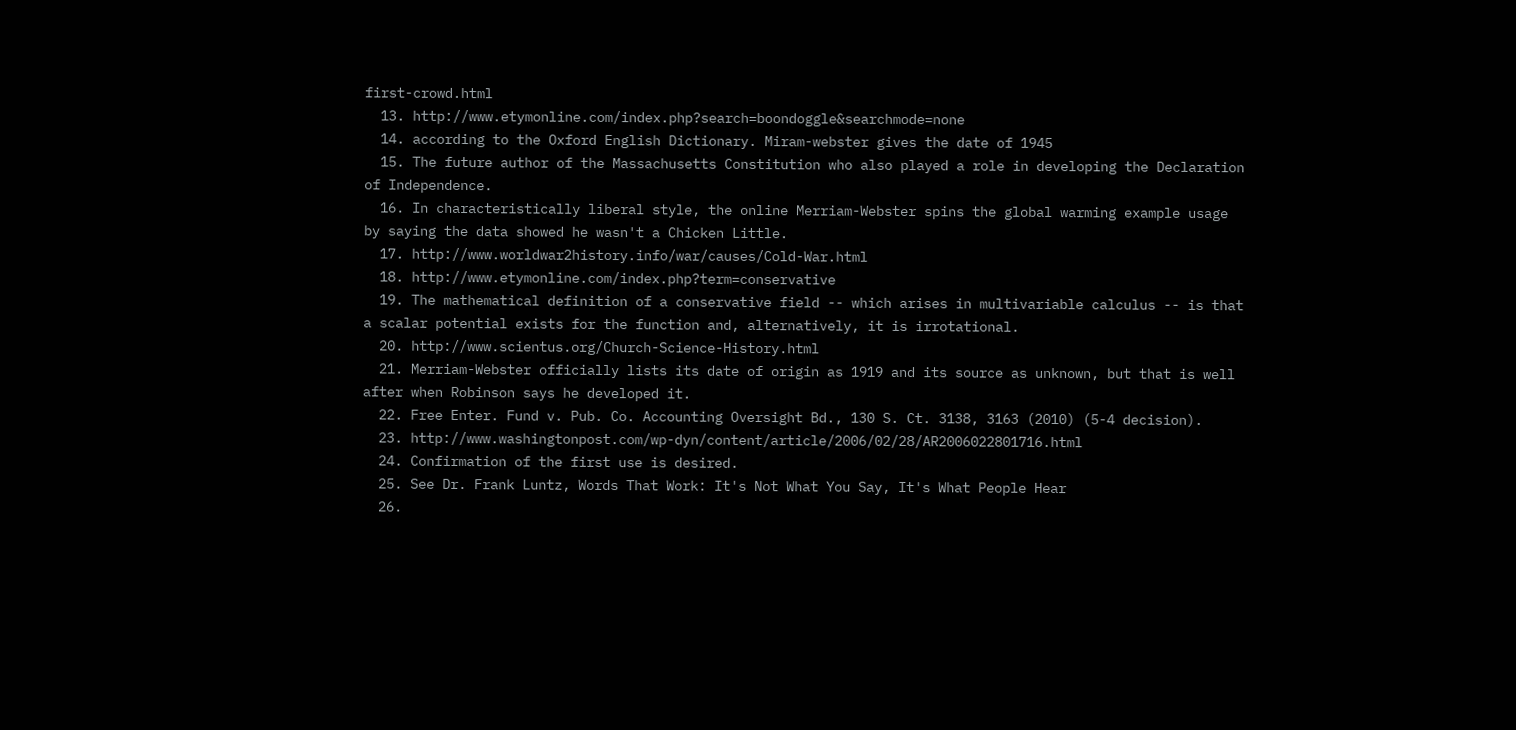first-crowd.html
  13. http://www.etymonline.com/index.php?search=boondoggle&searchmode=none
  14. according to the Oxford English Dictionary. Miram-webster gives the date of 1945
  15. The future author of the Massachusetts Constitution who also played a role in developing the Declaration of Independence.
  16. In characteristically liberal style, the online Merriam-Webster spins the global warming example usage by saying the data showed he wasn't a Chicken Little.
  17. http://www.worldwar2history.info/war/causes/Cold-War.html
  18. http://www.etymonline.com/index.php?term=conservative
  19. The mathematical definition of a conservative field -- which arises in multivariable calculus -- is that a scalar potential exists for the function and, alternatively, it is irrotational.
  20. http://www.scientus.org/Church-Science-History.html
  21. Merriam-Webster officially lists its date of origin as 1919 and its source as unknown, but that is well after when Robinson says he developed it.
  22. Free Enter. Fund v. Pub. Co. Accounting Oversight Bd., 130 S. Ct. 3138, 3163 (2010) (5-4 decision).
  23. http://www.washingtonpost.com/wp-dyn/content/article/2006/02/28/AR2006022801716.html
  24. Confirmation of the first use is desired.
  25. See Dr. Frank Luntz, Words That Work: It's Not What You Say, It's What People Hear
  26.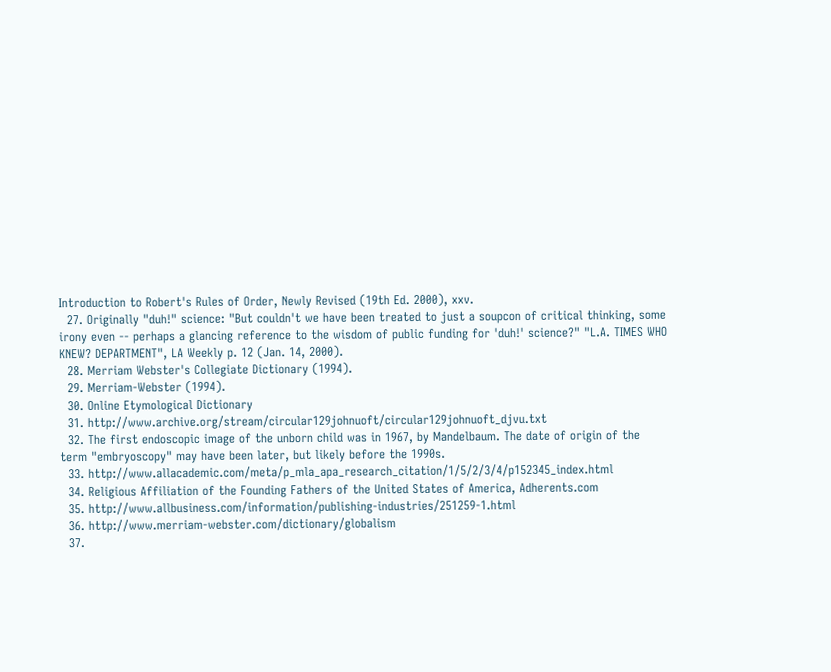Introduction to Robert's Rules of Order, Newly Revised (19th Ed. 2000), xxv.
  27. Originally "duh!" science: "But couldn't we have been treated to just a soupcon of critical thinking, some irony even -- perhaps a glancing reference to the wisdom of public funding for 'duh!' science?" "L.A. TIMES WHO KNEW? DEPARTMENT", LA Weekly p. 12 (Jan. 14, 2000).
  28. Merriam Webster's Collegiate Dictionary (1994).
  29. Merriam-Webster (1994).
  30. Online Etymological Dictionary
  31. http://www.archive.org/stream/circular129johnuoft/circular129johnuoft_djvu.txt
  32. The first endoscopic image of the unborn child was in 1967, by Mandelbaum. The date of origin of the term "embryoscopy" may have been later, but likely before the 1990s.
  33. http://www.allacademic.com/meta/p_mla_apa_research_citation/1/5/2/3/4/p152345_index.html
  34. Religious Affiliation of the Founding Fathers of the United States of America, Adherents.com
  35. http://www.allbusiness.com/information/publishing-industries/251259-1.html
  36. http://www.merriam-webster.com/dictionary/globalism
  37.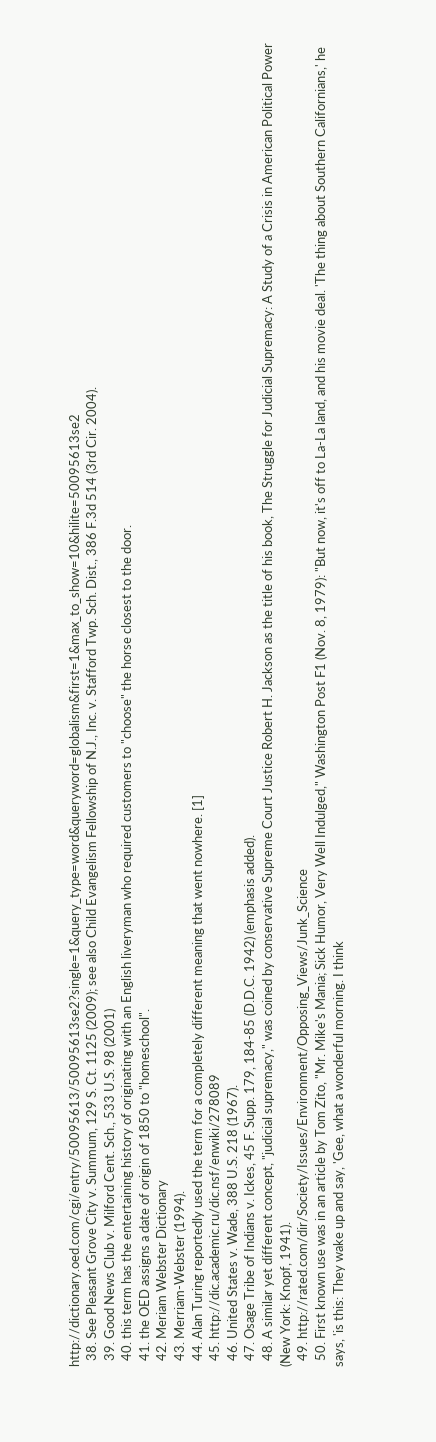http://dictionary.oed.com/cgi/entry/50095613/50095613se2?single=1&query_type=word&queryword=globalism&first=1&max_to_show=10&hilite=50095613se2
  38. See Pleasant Grove City v. Summum, 129 S. Ct. 1125 (2009); see also Child Evangelism Fellowship of N.J., Inc. v. Stafford Twp. Sch. Dist., 386 F.3d 514 (3rd Cir. 2004).
  39. Good News Club v. Milford Cent. Sch., 533 U.S. 98 (2001)
  40. this term has the entertaining history of originating with an English liveryman who required customers to "choose" the horse closest to the door.
  41. the OED assigns a date of origin of 1850 to "homeschool".
  42. Meriam Webster Dictionary
  43. Merriam-Webster (1994).
  44. Alan Turing reportedly used the term for a completely different meaning that went nowhere. [1]
  45. http://dic.academic.ru/dic.nsf/enwiki/278089
  46. United States v. Wade, 388 U.S. 218 (1967).
  47. Osage Tribe of Indians v. Ickes, 45 F. Supp. 179, 184-85 (D.D.C. 1942) (emphasis added).
  48. A similar yet different concept, "judicial supremacy," was coined by conservative Supreme Court Justice Robert H. Jackson as the title of his book, The Struggle for Judicial Supremacy: A Study of a Crisis in American Political Power (New York: Knopf, 1941).
  49. http://rated.com/dir/Society/Issues/Environment/Opposing_Views/Junk_Science
  50. First known use was in an article by Tom Zito, "Mr. Mike's Mania; Sick Humor, Very Well Indulged," Washington Post F1 (Nov. 8, 1979): "But now, it's off to La-La land, and his movie deal. 'The thing about Southern Californians,' he says, 'is this: They wake up and say, 'Gee, what a wonderful morning. I think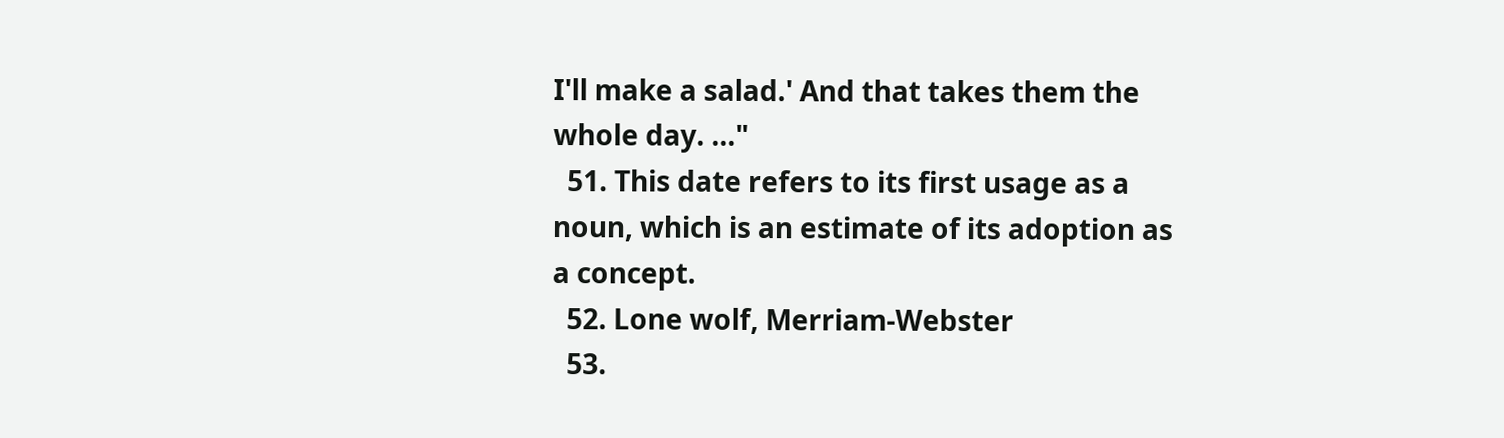I'll make a salad.' And that takes them the whole day. ..."
  51. This date refers to its first usage as a noun, which is an estimate of its adoption as a concept.
  52. Lone wolf, Merriam-Webster
  53.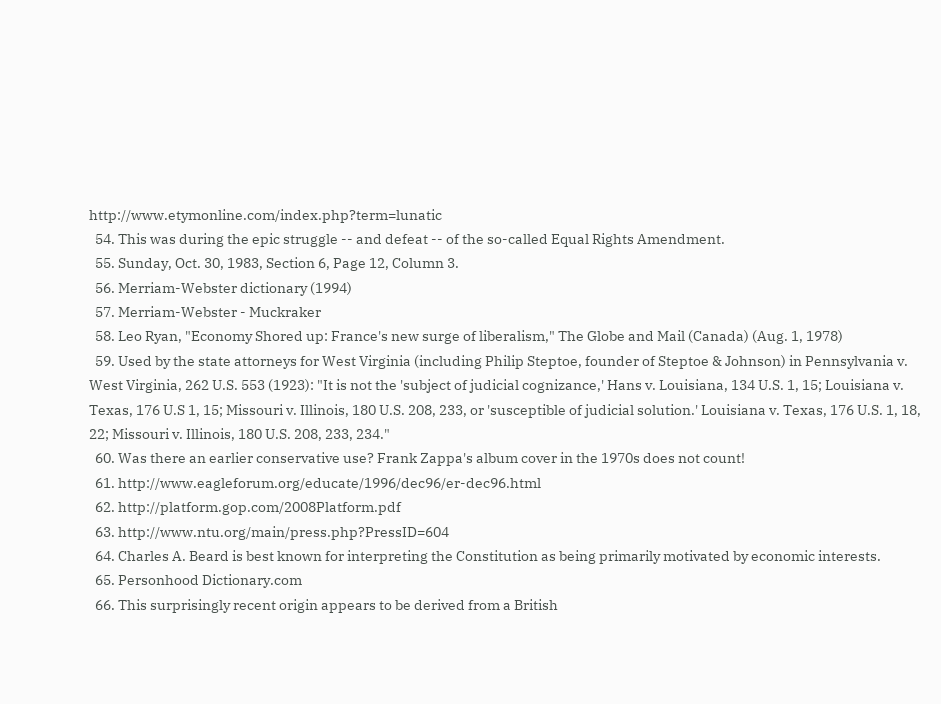http://www.etymonline.com/index.php?term=lunatic
  54. This was during the epic struggle -- and defeat -- of the so-called Equal Rights Amendment.
  55. Sunday, Oct. 30, 1983, Section 6, Page 12, Column 3.
  56. Merriam-Webster dictionary (1994)
  57. Merriam-Webster - Muckraker
  58. Leo Ryan, "Economy Shored up: France's new surge of liberalism," The Globe and Mail (Canada) (Aug. 1, 1978)
  59. Used by the state attorneys for West Virginia (including Philip Steptoe, founder of Steptoe & Johnson) in Pennsylvania v. West Virginia, 262 U.S. 553 (1923): "It is not the 'subject of judicial cognizance,' Hans v. Louisiana, 134 U.S. 1, 15; Louisiana v. Texas, 176 U.S 1, 15; Missouri v. Illinois, 180 U.S. 208, 233, or 'susceptible of judicial solution.' Louisiana v. Texas, 176 U.S. 1, 18, 22; Missouri v. Illinois, 180 U.S. 208, 233, 234."
  60. Was there an earlier conservative use? Frank Zappa's album cover in the 1970s does not count!
  61. http://www.eagleforum.org/educate/1996/dec96/er-dec96.html
  62. http://platform.gop.com/2008Platform.pdf
  63. http://www.ntu.org/main/press.php?PressID=604
  64. Charles A. Beard is best known for interpreting the Constitution as being primarily motivated by economic interests.
  65. Personhood Dictionary.com
  66. This surprisingly recent origin appears to be derived from a British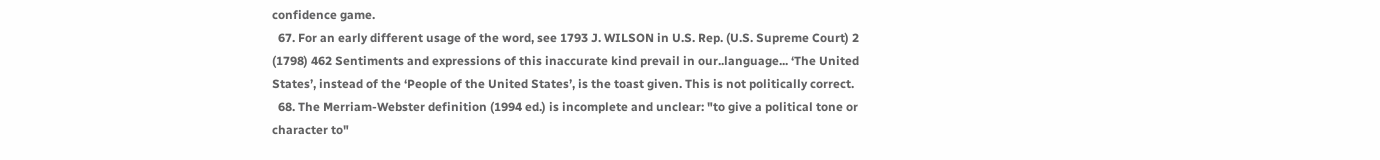confidence game.
  67. For an early different usage of the word, see 1793 J. WILSON in U.S. Rep. (U.S. Supreme Court) 2 (1798) 462 Sentiments and expressions of this inaccurate kind prevail in our..language... ‘The United States’, instead of the ‘People of the United States’, is the toast given. This is not politically correct.
  68. The Merriam-Webster definition (1994 ed.) is incomplete and unclear: "to give a political tone or character to"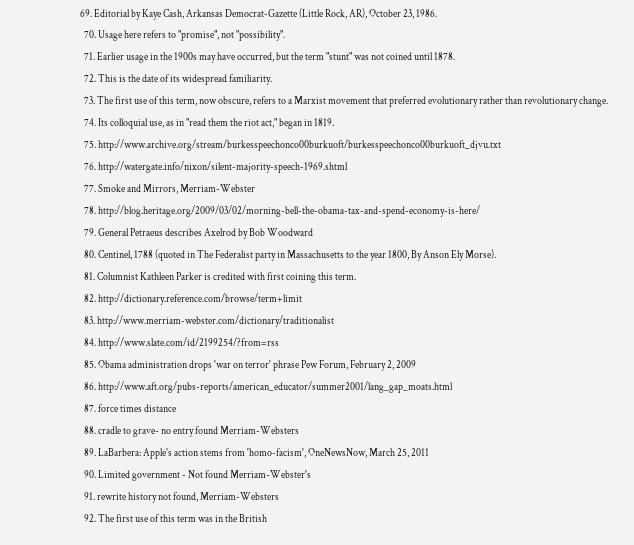69. Editorial by Kaye Cash, Arkansas Democrat-Gazette (Little Rock, AR), October 23, 1986.
  70. Usage here refers to "promise", not "possibility".
  71. Earlier usage in the 1900s may have occurred, but the term "stunt" was not coined until 1878.
  72. This is the date of its widespread familiarity.
  73. The first use of this term, now obscure, refers to a Marxist movement that preferred evolutionary rather than revolutionary change.
  74. Its colloquial use, as in "read them the riot act," began in 1819.
  75. http://www.archive.org/stream/burkesspeechonco00burkuoft/burkesspeechonco00burkuoft_djvu.txt
  76. http://watergate.info/nixon/silent-majority-speech-1969.shtml
  77. Smoke and Mirrors, Merriam-Webster
  78. http://blog.heritage.org/2009/03/02/morning-bell-the-obama-tax-and-spend-economy-is-here/
  79. General Petraeus describes Axelrod by Bob Woodward
  80. Centinel, 1788 (quoted in The Federalist party in Massachusetts to the year 1800, By Anson Ely Morse).
  81. Columnist Kathleen Parker is credited with first coining this term.
  82. http://dictionary.reference.com/browse/term+limit
  83. http://www.merriam-webster.com/dictionary/traditionalist
  84. http://www.slate.com/id/2199254/?from=rss
  85. Obama administration drops 'war on terror' phrase Pew Forum, February 2, 2009
  86. http://www.aft.org/pubs-reports/american_educator/summer2001/lang_gap_moats.html
  87. force times distance
  88. cradle to grave- no entry found Merriam-Websters
  89. LaBarbera: Apple's action stems from 'homo-facism', OneNewsNow, March 25, 2011
  90. Limited government - Not found Merriam-Webster's
  91. rewrite history not found, Merriam-Websters
  92. The first use of this term was in the British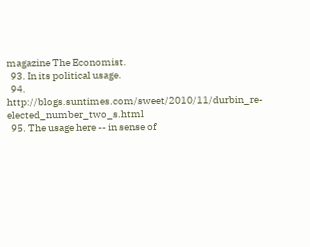magazine The Economist.
  93. In its political usage.
  94. http://blogs.suntimes.com/sweet/2010/11/durbin_re-elected_number_two_s.html
  95. The usage here -- in sense of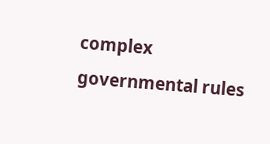complex governmental rules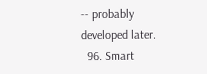-- probably developed later.
  96. Smart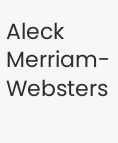Aleck Merriam-Websters